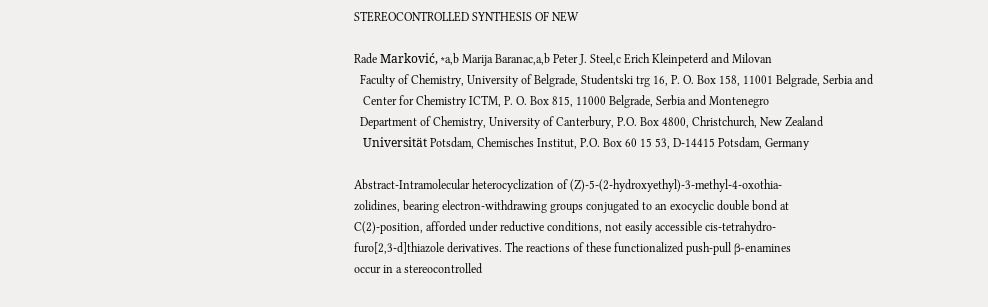STEREOCONTROLLED SYNTHESIS OF NEW

Rade Marković, ∗a,b Marija Baranac,a,b Peter J. Steel,c Erich Kleinpeterd and Milovan
  Faculty of Chemistry, University of Belgrade, Studentski trg 16, P. O. Box 158, 11001 Belgrade, Serbia and
   Center for Chemistry ICTM, P. O. Box 815, 11000 Belgrade, Serbia and Montenegro
  Department of Chemistry, University of Canterbury, P.O. Box 4800, Christchurch, New Zealand
   Universität Potsdam, Chemisches Institut, P.O. Box 60 15 53, D-14415 Potsdam, Germany

Abstract-Intramolecular heterocyclization of (Z)-5-(2-hydroxyethyl)-3-methyl-4-oxothia-
zolidines, bearing electron-withdrawing groups conjugated to an exocyclic double bond at
C(2)-position, afforded under reductive conditions, not easily accessible cis-tetrahydro-
furo[2,3-d]thiazole derivatives. The reactions of these functionalized push-pull β-enamines
occur in a stereocontrolled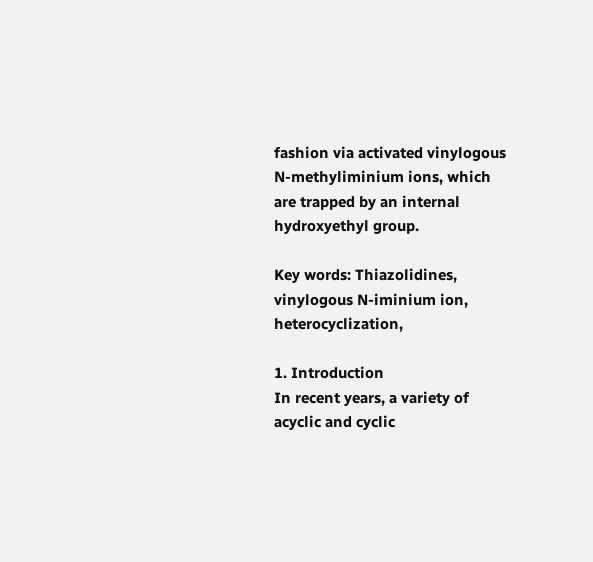fashion via activated vinylogous N-methyliminium ions, which
are trapped by an internal hydroxyethyl group.

Key words: Thiazolidines, vinylogous N-iminium ion, heterocyclization,

1. Introduction
In recent years, a variety of acyclic and cyclic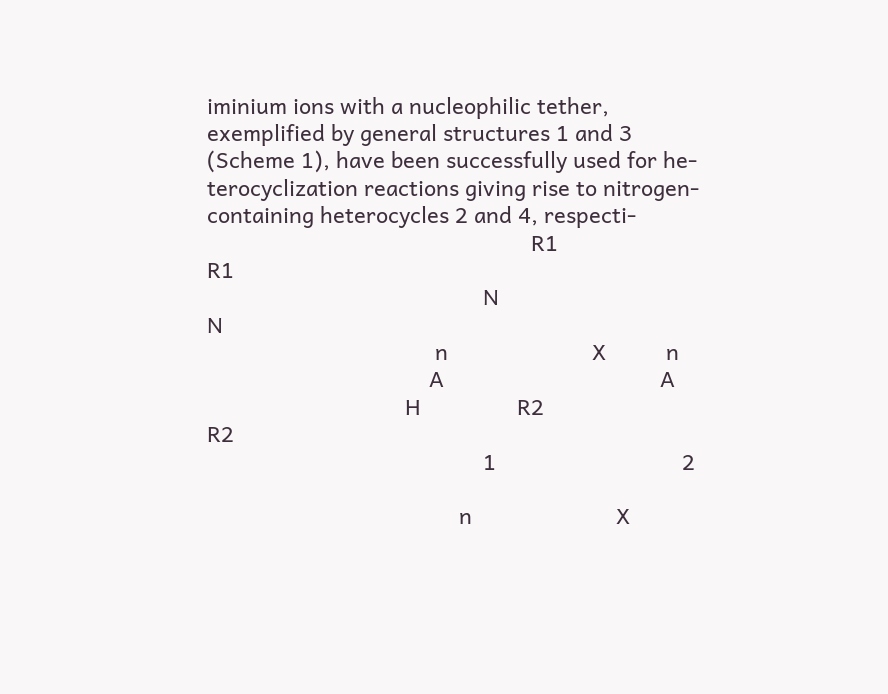iminium ions with a nucleophilic tether,
exemplified by general structures 1 and 3 (Scheme 1), have been successfully used for he-
terocyclization reactions giving rise to nitrogen-containing heterocycles 2 and 4, respecti-
                                                      R1                               R1
                                              N                                   N
                                      n                        X          n
                                     A                                    A
                                 H                R2                                  R2
                                              1                               2

                                          n                        X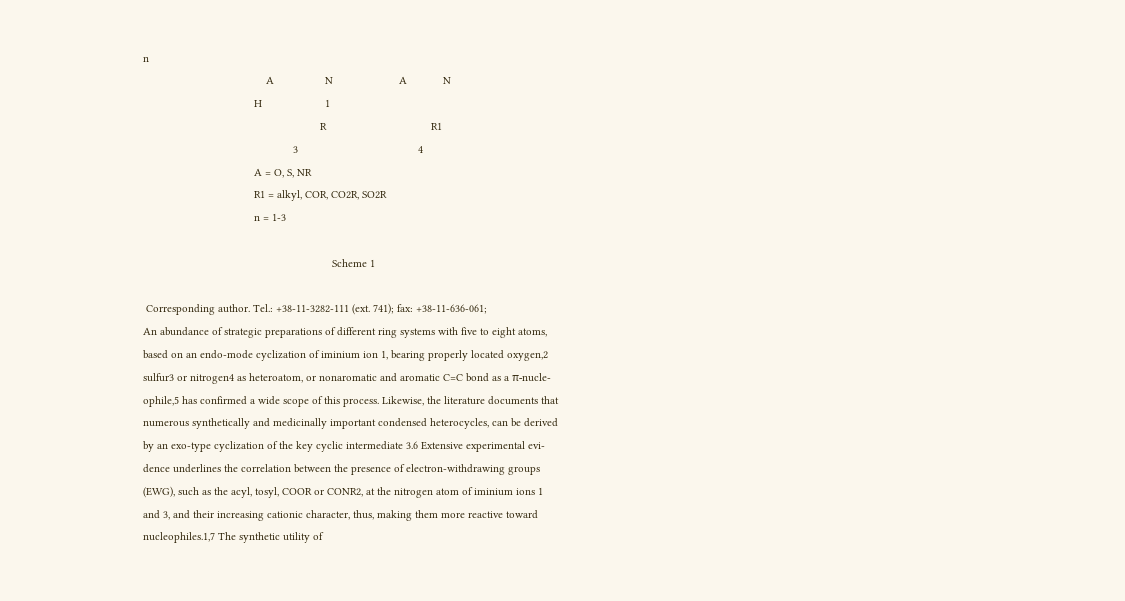n
                                         A                 N                      A            N
                                     H                     1
                                                           R                                   R1
                                                  3                                        4
                                     A = O, S, NR
                                     R1 = alkyl, COR, CO2R, SO2R
                                     n = 1-3

                                                               Scheme 1

 Corresponding author. Tel.: +38-11-3282-111 (ext. 741); fax: +38-11-636-061;
An abundance of strategic preparations of different ring systems with five to eight atoms,
based on an endo-mode cyclization of iminium ion 1, bearing properly located oxygen,2
sulfur3 or nitrogen4 as heteroatom, or nonaromatic and aromatic C=C bond as a π-nucle-
ophile,5 has confirmed a wide scope of this process. Likewise, the literature documents that
numerous synthetically and medicinally important condensed heterocycles, can be derived
by an exo-type cyclization of the key cyclic intermediate 3.6 Extensive experimental evi-
dence underlines the correlation between the presence of electron-withdrawing groups
(EWG), such as the acyl, tosyl, COOR or CONR2, at the nitrogen atom of iminium ions 1
and 3, and their increasing cationic character, thus, making them more reactive toward
nucleophiles.1,7 The synthetic utility of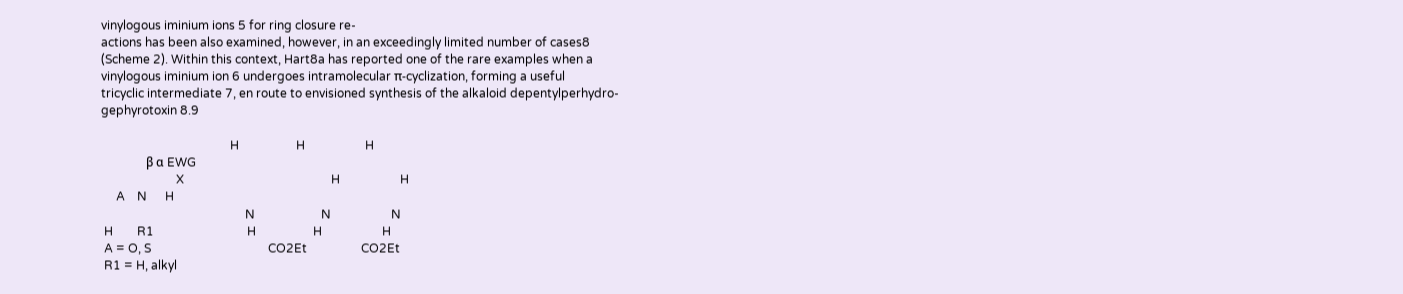vinylogous iminium ions 5 for ring closure re-
actions has been also examined, however, in an exceedingly limited number of cases8
(Scheme 2). Within this context, Hart8a has reported one of the rare examples when a
vinylogous iminium ion 6 undergoes intramolecular π-cyclization, forming a useful
tricyclic intermediate 7, en route to envisioned synthesis of the alkaloid depentylperhydro-
gephyrotoxin 8.9

                                           H                   H                    H
               β α EWG
                         X                                                 H                    H
     A    N      H
                                                N                      N                    N
 H        R1                               H                   H                    H
 A = O, S                                       CO2Et                  CO2Et
 R1 = H, alkyl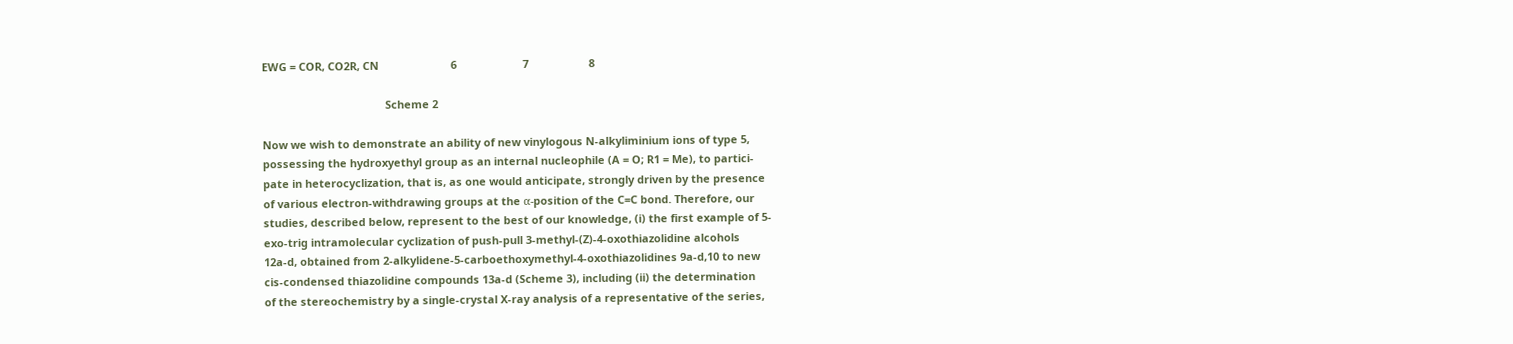EWG = COR, CO2R, CN                        6                      7                    8

                                         Scheme 2

Now we wish to demonstrate an ability of new vinylogous N-alkyliminium ions of type 5,
possessing the hydroxyethyl group as an internal nucleophile (A = O; R1 = Me), to partici-
pate in heterocyclization, that is, as one would anticipate, strongly driven by the presence
of various electron-withdrawing groups at the α-position of the C=C bond. Therefore, our
studies, described below, represent to the best of our knowledge, (i) the first example of 5-
exo-trig intramolecular cyclization of push-pull 3-methyl-(Z)-4-oxothiazolidine alcohols
12a-d, obtained from 2-alkylidene-5-carboethoxymethyl-4-oxothiazolidines 9a-d,10 to new
cis-condensed thiazolidine compounds 13a-d (Scheme 3), including (ii) the determination
of the stereochemistry by a single-crystal X-ray analysis of a representative of the series,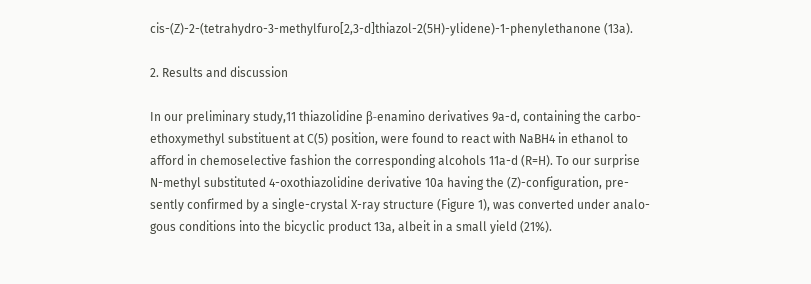cis-(Z)-2-(tetrahydro-3-methylfuro[2,3-d]thiazol-2(5H)-ylidene)-1-phenylethanone (13a).

2. Results and discussion

In our preliminary study,11 thiazolidine β-enamino derivatives 9a-d, containing the carbo-
ethoxymethyl substituent at C(5) position, were found to react with NaBH4 in ethanol to
afford in chemoselective fashion the corresponding alcohols 11a-d (R=H). To our surprise
N-methyl substituted 4-oxothiazolidine derivative 10a having the (Z)-configuration, pre-
sently confirmed by a single-crystal X-ray structure (Figure 1), was converted under analo-
gous conditions into the bicyclic product 13a, albeit in a small yield (21%).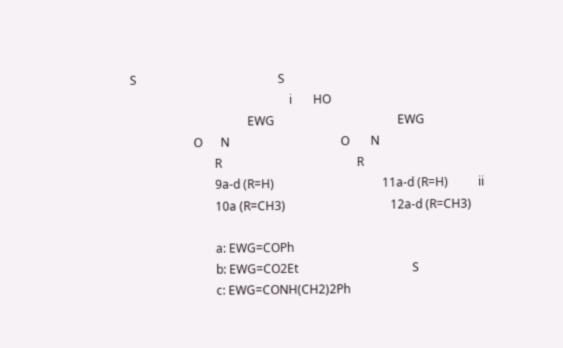S                                               S
                                                     i       HO
                                       EWG                                         EWG
                     O      N                                     O       N
                            R                                             R
                            9a-d (R=H)                                    11a-d (R=H)          ii
                            10a (R=CH3)                                   12a-d (R=CH3)

                            a: EWG=COPh
                            b: EWG=CO2Et                                      S
                            c: EWG=CONH(CH2)2Ph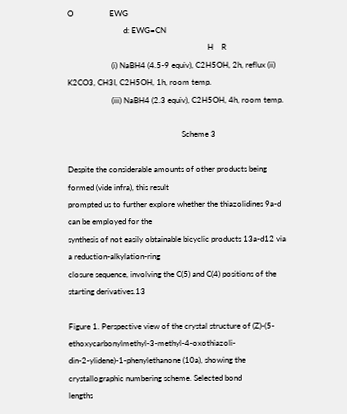O                  EWG
                            d: EWG=CN
                                                                      H    R
                      (i) NaBH4 (4.5-9 equiv), C2H5OH, 2h, reflux (ii) K2CO3, CH3I, C2H5OH, 1h, room temp.
                      (iii) NaBH4 (2.3 equiv), C2H5OH, 4h, room temp.

                                                         Scheme 3

Despite the considerable amounts of other products being formed (vide infra), this result
prompted us to further explore whether the thiazolidines 9a-d can be employed for the
synthesis of not easily obtainable bicyclic products 13a-d12 via a reduction-alkylation-ring
closure sequence, involving the C(5) and C(4) positions of the starting derivatives.13

Figure 1. Perspective view of the crystal structure of (Z)-(5-ethoxycarbonylmethyl-3-methyl-4-oxothiazoli-
din-2-ylidene)-1-phenylethanone (10a), showing the crystallographic numbering scheme. Selected bond
lengths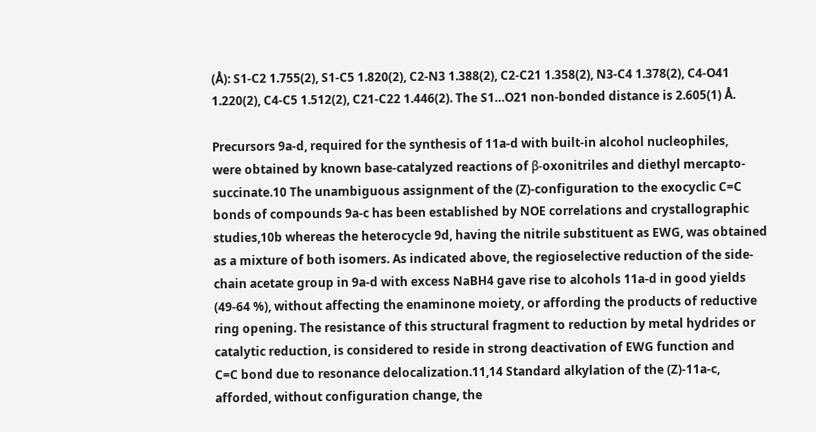(Å): S1-C2 1.755(2), S1-C5 1.820(2), C2-N3 1.388(2), C2-C21 1.358(2), N3-C4 1.378(2), C4-O41
1.220(2), C4-C5 1.512(2), C21-C22 1.446(2). The S1…O21 non-bonded distance is 2.605(1) Å.

Precursors 9a-d, required for the synthesis of 11a-d with built-in alcohol nucleophiles,
were obtained by known base-catalyzed reactions of β-oxonitriles and diethyl mercapto-
succinate.10 The unambiguous assignment of the (Z)-configuration to the exocyclic C=C
bonds of compounds 9a-c has been established by NOE correlations and crystallographic
studies,10b whereas the heterocycle 9d, having the nitrile substituent as EWG, was obtained
as a mixture of both isomers. As indicated above, the regioselective reduction of the side-
chain acetate group in 9a-d with excess NaBH4 gave rise to alcohols 11a-d in good yields
(49-64 %), without affecting the enaminone moiety, or affording the products of reductive
ring opening. The resistance of this structural fragment to reduction by metal hydrides or
catalytic reduction, is considered to reside in strong deactivation of EWG function and
C=C bond due to resonance delocalization.11,14 Standard alkylation of the (Z)-11a-c,
afforded, without configuration change, the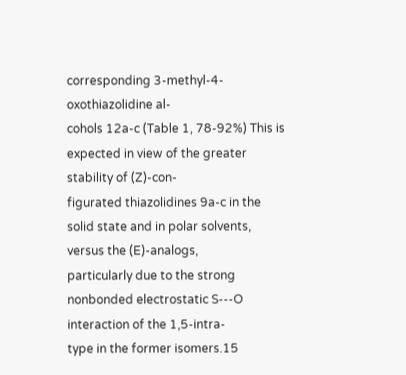corresponding 3-methyl-4-oxothiazolidine al-
cohols 12a-c (Table 1, 78-92%) This is expected in view of the greater stability of (Z)-con-
figurated thiazolidines 9a-c in the solid state and in polar solvents, versus the (E)-analogs,
particularly due to the strong nonbonded electrostatic S---O interaction of the 1,5-intra-
type in the former isomers.15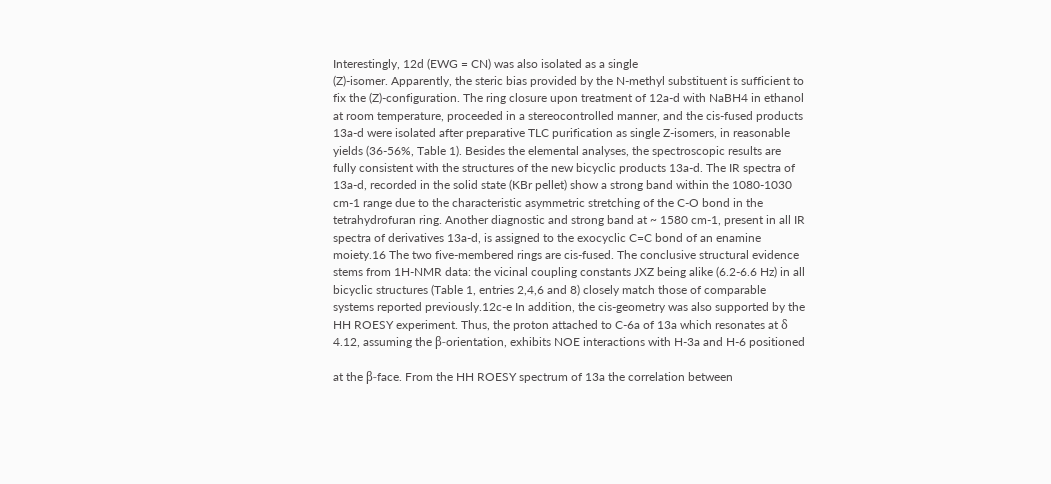Interestingly, 12d (EWG = CN) was also isolated as a single
(Z)-isomer. Apparently, the steric bias provided by the N-methyl substituent is sufficient to
fix the (Z)-configuration. The ring closure upon treatment of 12a-d with NaBH4 in ethanol
at room temperature, proceeded in a stereocontrolled manner, and the cis-fused products
13a-d were isolated after preparative TLC purification as single Z-isomers, in reasonable
yields (36-56%, Table 1). Besides the elemental analyses, the spectroscopic results are
fully consistent with the structures of the new bicyclic products 13a-d. The IR spectra of
13a-d, recorded in the solid state (KBr pellet) show a strong band within the 1080-1030
cm-1 range due to the characteristic asymmetric stretching of the C-O bond in the
tetrahydrofuran ring. Another diagnostic and strong band at ~ 1580 cm-1, present in all IR
spectra of derivatives 13a-d, is assigned to the exocyclic C=C bond of an enamine
moiety.16 The two five-membered rings are cis-fused. The conclusive structural evidence
stems from 1H-NMR data: the vicinal coupling constants JXZ being alike (6.2-6.6 Hz) in all
bicyclic structures (Table 1, entries 2,4,6 and 8) closely match those of comparable
systems reported previously.12c-e In addition, the cis-geometry was also supported by the
HH ROESY experiment. Thus, the proton attached to C-6a of 13a which resonates at δ
4.12, assuming the β-orientation, exhibits NOE interactions with H-3a and H-6 positioned

at the β-face. From the HH ROESY spectrum of 13a the correlation between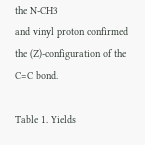the N-CH3
and vinyl proton confirmed the (Z)-configuration of the C=C bond.

Table 1. Yields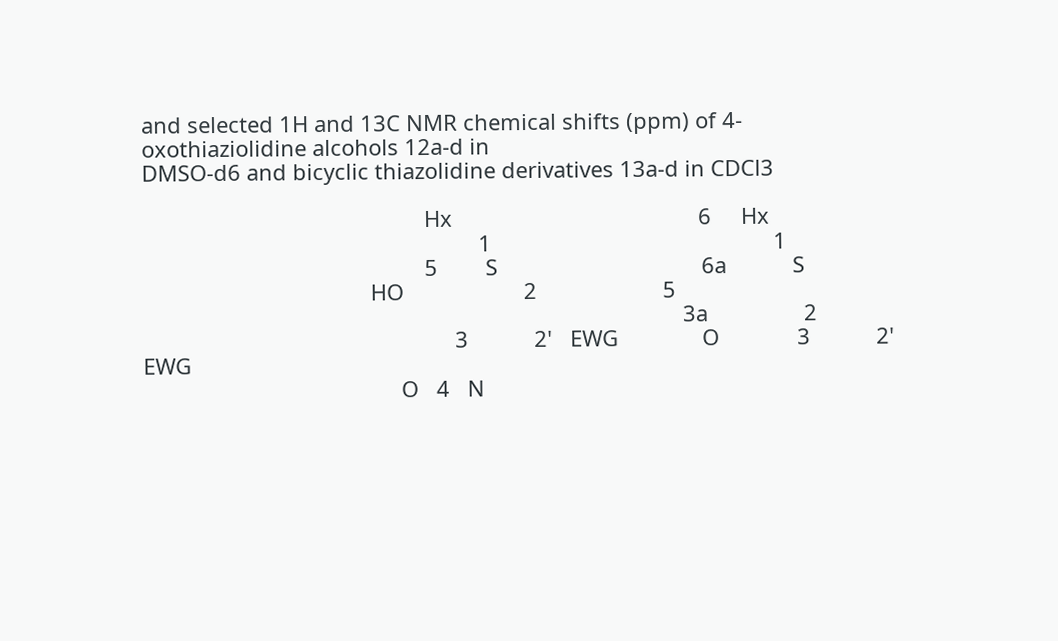and selected 1H and 13C NMR chemical shifts (ppm) of 4-oxothiaziolidine alcohols 12a-d in
DMSO-d6 and bicyclic thiazolidine derivatives 13a-d in CDCl3

                                               Hx                                         6     Hx
                                                        1                                               1
                                               5        S                                  6a           S
                                      HO                    2                     5
                                                                                          3a                2
                                                    3           2'   EWG              O             3           2'   EWG
                                           O   4   N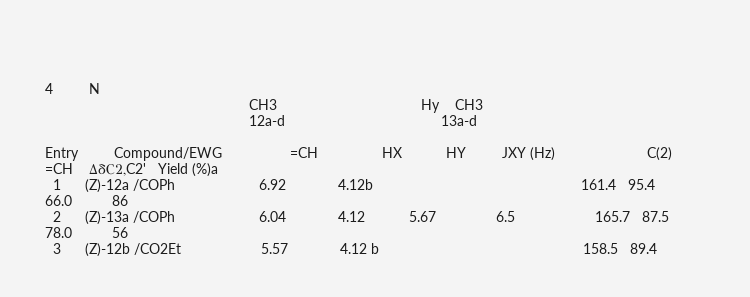4         N
                                                   CH3                                    Hy    CH3
                                                   12a-d                                       13a-d

Entry         Compound/EWG                 =CH                HX           HY         JXY (Hz)                       C(2)    =CH    ΔδC2,C2'   Yield (%)a
  1      (Z)-12a /COPh                     6.92             4.12b                                                    161.4   95.4    66.0          86
  2      (Z)-13a /COPh                     6.04             4.12           5.67               6.5                    165.7   87.5    78.0          56
  3      (Z)-12b /CO2Et                    5.57             4.12 b                                                   158.5   89.4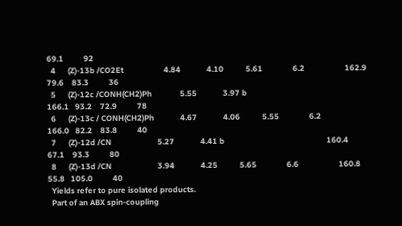69.1          92
  4      (Z)-13b /CO2Et                    4.84             4.10           5.61               6.2                    162.9   79.6    83.3          36
  5      (Z)-12c /CONH(CH2)Ph              5.55             3.97 b                                                   166.1   93.2    72.9          78
  6      (Z)-13c / CONH(CH2)Ph             4.67             4.06           5.55               6.2                    166.0   82.2    83.8          40
  7      (Z)-12d /CN                       5.27             4.41 b                                                   160.4   67.1    93.3          80
  8      (Z)-13d /CN                       3.94             4.25           5.65               6.6                    160.8   55.8   105.0          40
  Yields refer to pure isolated products.
  Part of an ABX spin-coupling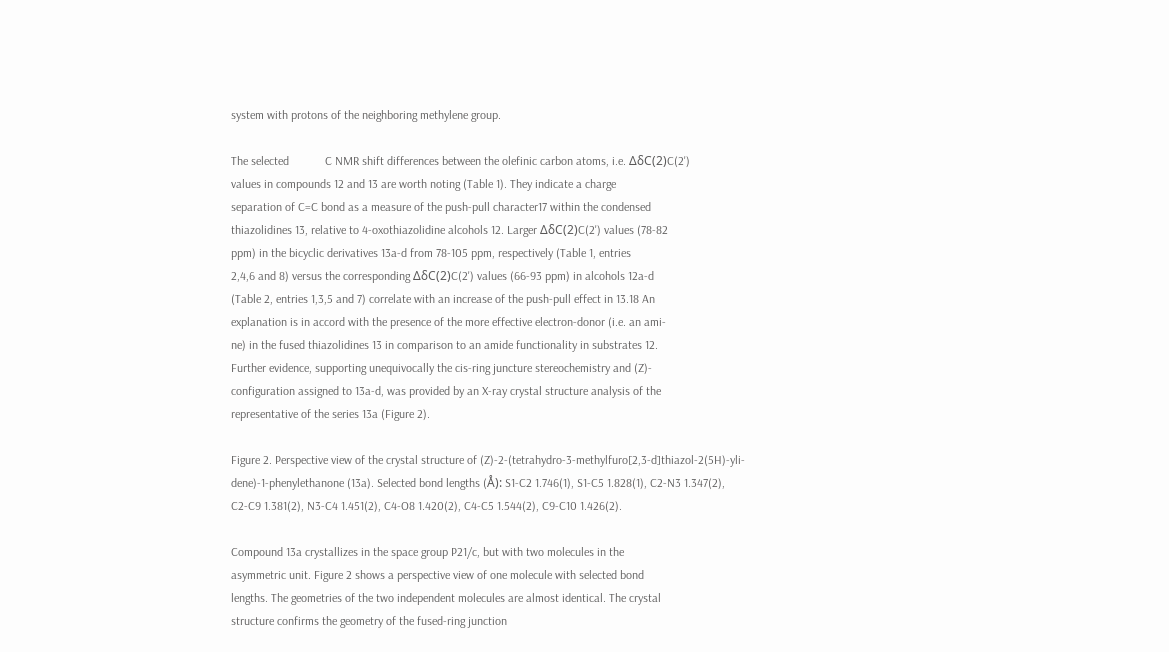system with protons of the neighboring methylene group.

The selected            C NMR shift differences between the olefinic carbon atoms, i.e. ΔδC(2)C(2')
values in compounds 12 and 13 are worth noting (Table 1). They indicate a charge
separation of C=C bond as a measure of the push-pull character17 within the condensed
thiazolidines 13, relative to 4-oxothiazolidine alcohols 12. Larger ΔδC(2)C(2') values (78-82
ppm) in the bicyclic derivatives 13a-d from 78-105 ppm, respectively (Table 1, entries
2,4,6 and 8) versus the corresponding ΔδC(2)C(2') values (66-93 ppm) in alcohols 12a-d
(Table 2, entries 1,3,5 and 7) correlate with an increase of the push-pull effect in 13.18 An
explanation is in accord with the presence of the more effective electron-donor (i.e. an ami-
ne) in the fused thiazolidines 13 in comparison to an amide functionality in substrates 12.
Further evidence, supporting unequivocally the cis-ring juncture stereochemistry and (Z)-
configuration assigned to 13a-d, was provided by an X-ray crystal structure analysis of the
representative of the series 13a (Figure 2).

Figure 2. Perspective view of the crystal structure of (Z)-2-(tetrahydro-3-methylfuro[2,3-d]thiazol-2(5H)-yli-
dene)-1-phenylethanone (13a). Selected bond lengths (Å): S1-C2 1.746(1), S1-C5 1.828(1), C2-N3 1.347(2),
C2-C9 1.381(2), N3-C4 1.451(2), C4-O8 1.420(2), C4-C5 1.544(2), C9-C10 1.426(2).

Compound 13a crystallizes in the space group P21/c, but with two molecules in the
asymmetric unit. Figure 2 shows a perspective view of one molecule with selected bond
lengths. The geometries of the two independent molecules are almost identical. The crystal
structure confirms the geometry of the fused-ring junction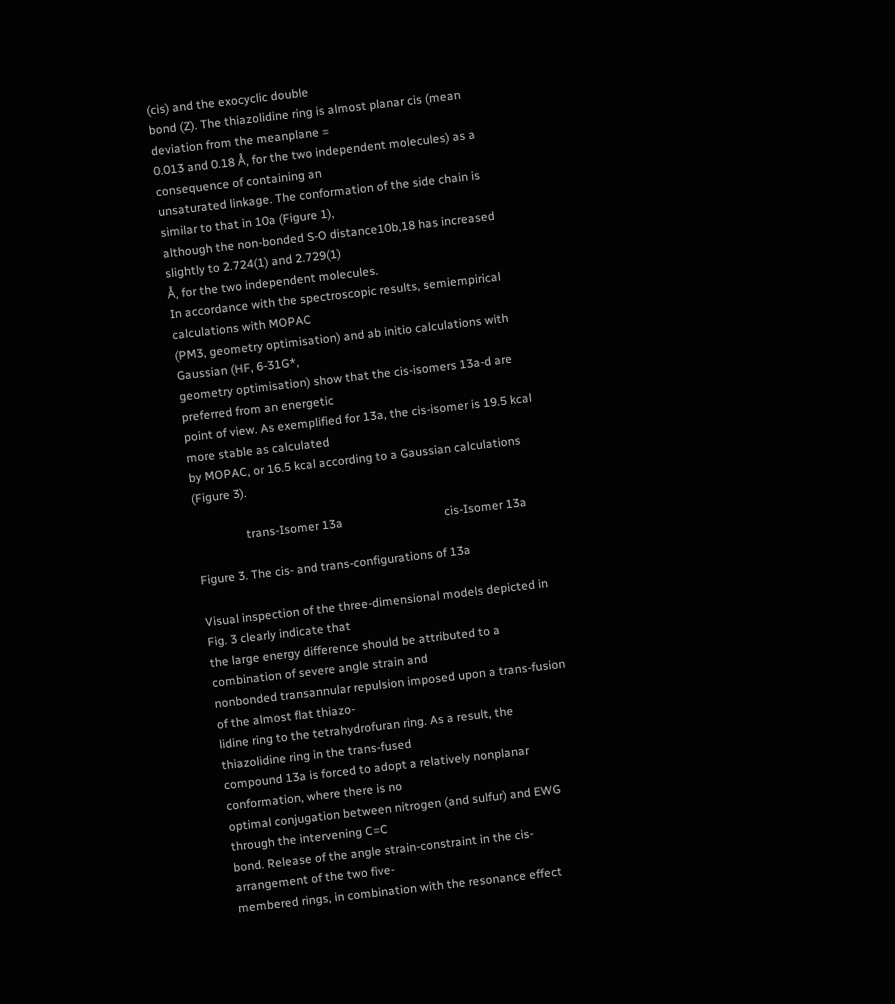(cis) and the exocyclic double
bond (Z). The thiazolidine ring is almost planar cis (mean deviation from the meanplane =
0.013 and 0.18 Å, for the two independent molecules) as a consequence of containing an
unsaturated linkage. The conformation of the side chain is similar to that in 10a (Figure 1),
although the non-bonded S-O distance10b,18 has increased slightly to 2.724(1) and 2.729(1)
Å, for the two independent molecules.
In accordance with the spectroscopic results, semiempirical calculations with MOPAC
(PM3, geometry optimisation) and ab initio calculations with Gaussian (HF, 6-31G*,
geometry optimisation) show that the cis-isomers 13a-d are preferred from an energetic
point of view. As exemplified for 13a, the cis-isomer is 19.5 kcal more stable as calculated
by MOPAC, or 16.5 kcal according to a Gaussian calculations (Figure 3).

                 trans-Isomer 13a                                  cis-Isomer 13a

Figure 3. The cis- and trans-configurations of 13a

Visual inspection of the three-dimensional models depicted in Fig. 3 clearly indicate that
the large energy difference should be attributed to a combination of severe angle strain and
nonbonded transannular repulsion imposed upon a trans-fusion of the almost flat thiazo-
lidine ring to the tetrahydrofuran ring. As a result, the thiazolidine ring in the trans-fused
compound 13a is forced to adopt a relatively nonplanar conformation, where there is no
optimal conjugation between nitrogen (and sulfur) and EWG through the intervening C=C
bond. Release of the angle strain-constraint in the cis-arrangement of the two five-
membered rings, in combination with the resonance effect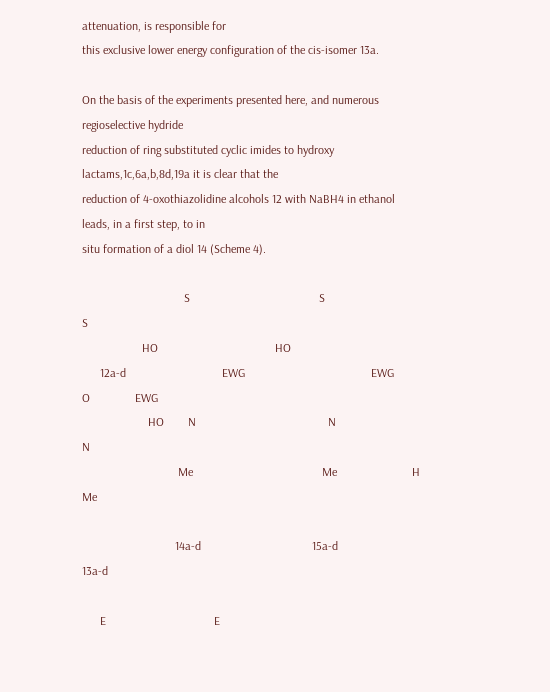attenuation, is responsible for
this exclusive lower energy configuration of the cis-isomer 13a.

On the basis of the experiments presented here, and numerous regioselective hydride
reduction of ring substituted cyclic imides to hydroxy lactams,1c,6a,b,8d,19a it is clear that the
reduction of 4-oxothiazolidine alcohols 12 with NaBH4 in ethanol leads, in a first step, to in
situ formation of a diol 14 (Scheme 4).

                                  S                                           S                                 S
                    HO                                       HO
      12a-d                                EWG                                          EWG         O               EWG
                      HO        N                                            N                              N
                                Me                                           Me                         H   Me

                               14a-d                                     15a-d                              13a-d

      E                                    E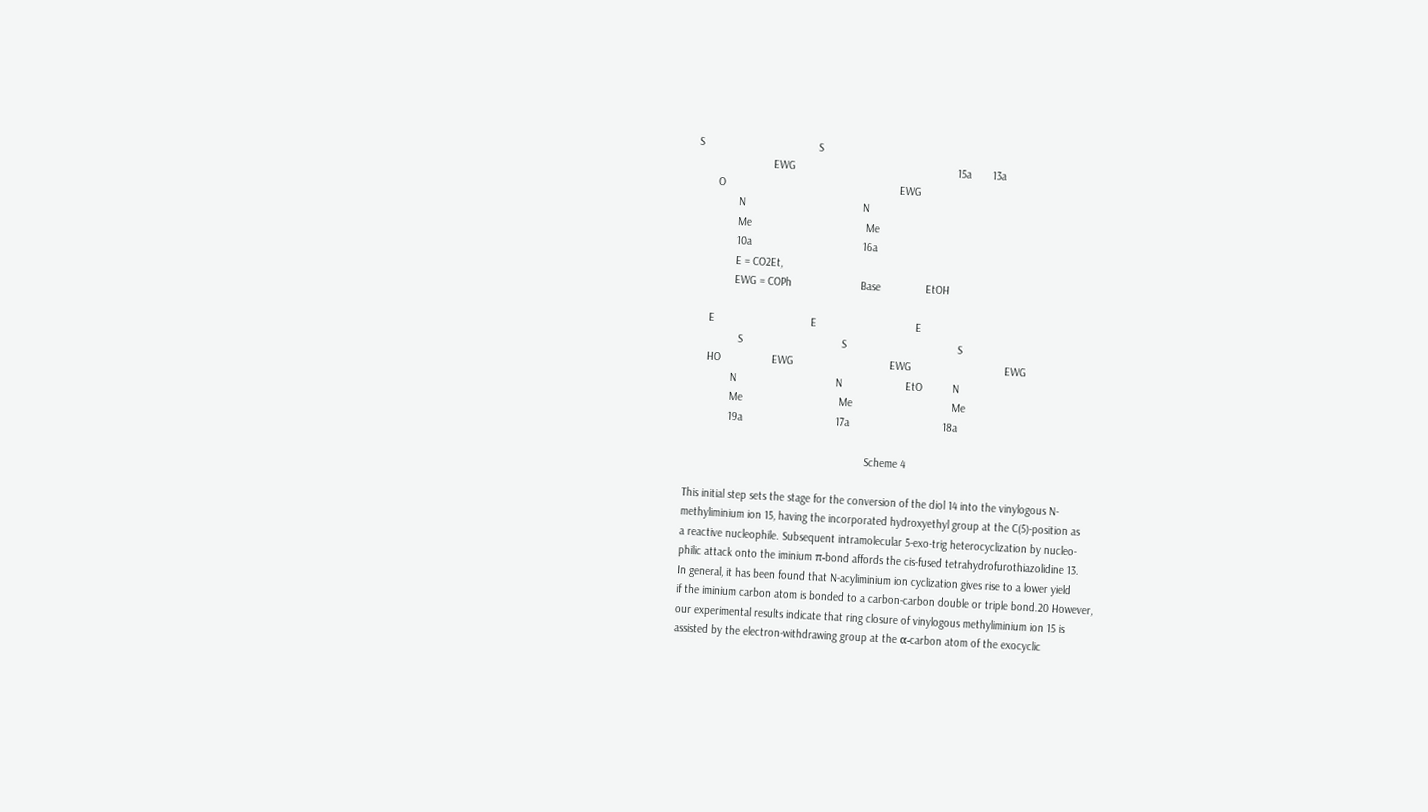S                                      S
                         EWG                                                      15a       13a
       O                                                          EWG
              N                                       N
              Me                                      Me
              10a                                     16a
              E = CO2Et,
              EWG = COPh                       Base               EtOH

      E                                E                                 E
                S                                 S                                     S
      HO                 EWG                                EWG                               EWG
              N                                 N                     EtO          N
              Me                                Me                                 Me
              19a                               17a                               18a

                                                            Scheme 4

This initial step sets the stage for the conversion of the diol 14 into the vinylogous N-
methyliminium ion 15, having the incorporated hydroxyethyl group at the C(5)-position as
a reactive nucleophile. Subsequent intramolecular 5-exo-trig heterocyclization by nucleo-
philic attack onto the iminium π-bond affords the cis-fused tetrahydrofurothiazolidine 13.
In general, it has been found that N-acyliminium ion cyclization gives rise to a lower yield
if the iminium carbon atom is bonded to a carbon-carbon double or triple bond.20 However,
our experimental results indicate that ring closure of vinylogous methyliminium ion 15 is
assisted by the electron-withdrawing group at the α-carbon atom of the exocyclic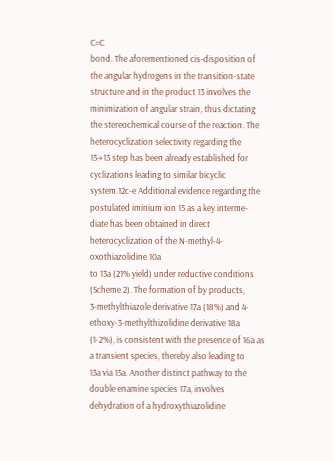C=C
bond. The aforementioned cis-disposition of the angular hydrogens in the transition-state
structure and in the product 13 involves the minimization of angular strain, thus dictating
the stereochemical course of the reaction. The heterocyclization selectivity regarding the
15→13 step has been already established for cyclizations leading to similar bicyclic
system.12c-e Additional evidence regarding the postulated iminium ion 15 as a key interme-
diate has been obtained in direct heterocyclization of the N-methyl-4-oxothiazolidine 10a
to 13a (21% yield) under reductive conditions (Scheme 2). The formation of by products,
3-methylthiazole derivative 17a (18%) and 4-ethoxy-3-methylthizolidine derivative 18a
(1-2%), is consistent with the presence of 16a as a transient species, thereby also leading to
13a via 15a. Another distinct pathway to the double enamine species 17a, involves
dehydration of a hydroxythiazolidine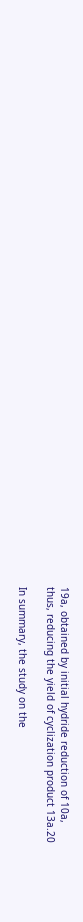19a, obtained by initial hydride reduction of 10a,
thus, reducing the yield of cyclization product 13a.20

In summary, the study on the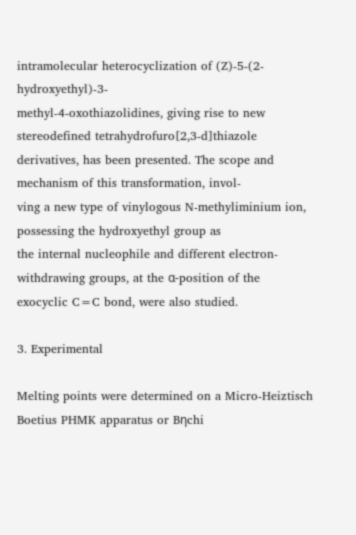intramolecular heterocyclization of (Z)-5-(2-hydroxyethyl)-3-
methyl-4-oxothiazolidines, giving rise to new stereodefined tetrahydrofuro[2,3-d]thiazole
derivatives, has been presented. The scope and mechanism of this transformation, invol-
ving a new type of vinylogous N-methyliminium ion, possessing the hydroxyethyl group as
the internal nucleophile and different electron-withdrawing groups, at the α-position of the
exocyclic C=C bond, were also studied.

3. Experimental

Melting points were determined on a Micro-Heiztisch Boetius PHMK apparatus or Bηchi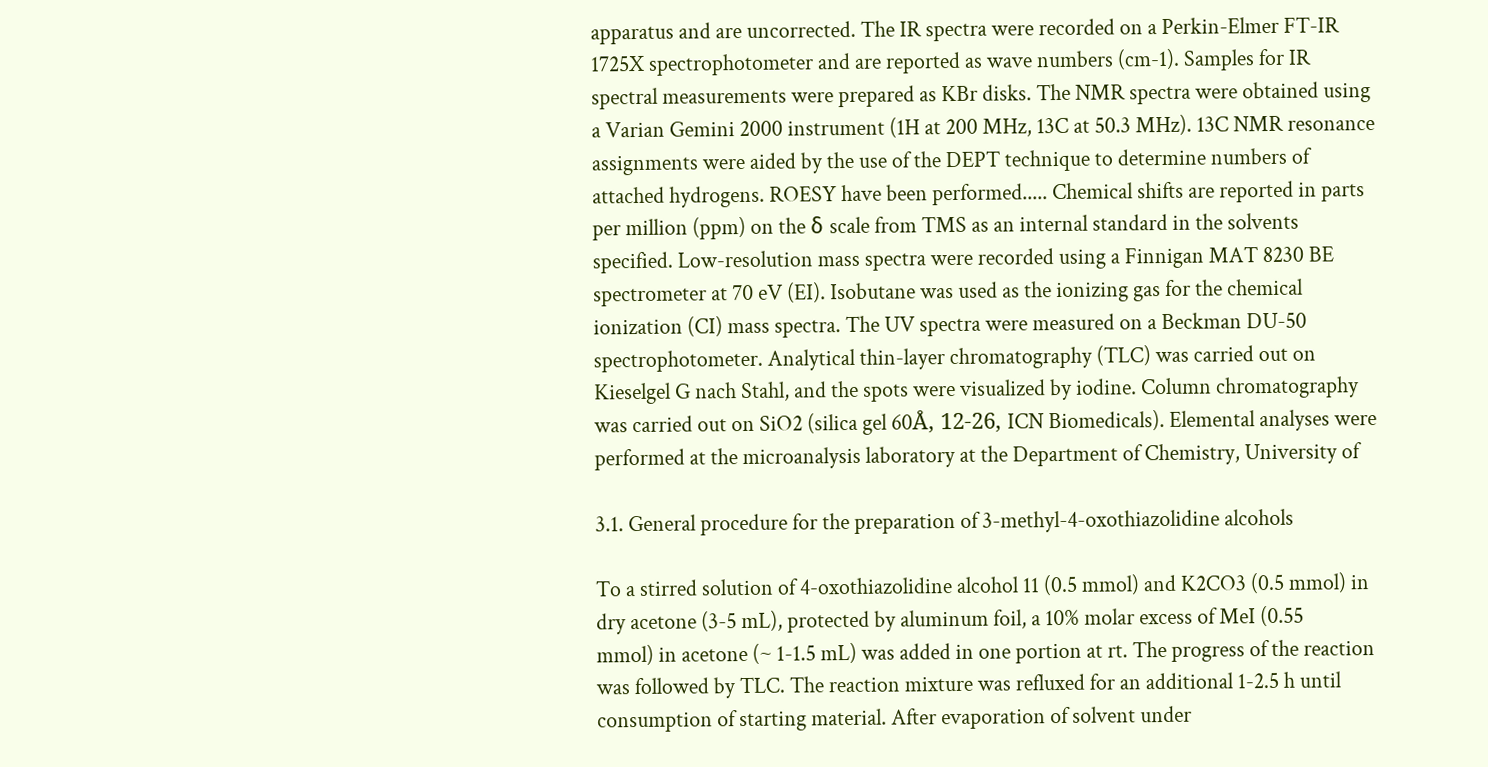apparatus and are uncorrected. The IR spectra were recorded on a Perkin-Elmer FT-IR
1725X spectrophotometer and are reported as wave numbers (cm-1). Samples for IR
spectral measurements were prepared as KBr disks. The NMR spectra were obtained using
a Varian Gemini 2000 instrument (1H at 200 MHz, 13C at 50.3 MHz). 13C NMR resonance
assignments were aided by the use of the DEPT technique to determine numbers of
attached hydrogens. ROESY have been performed..... Chemical shifts are reported in parts
per million (ppm) on the δ scale from TMS as an internal standard in the solvents
specified. Low-resolution mass spectra were recorded using a Finnigan MAT 8230 BE
spectrometer at 70 eV (EI). Isobutane was used as the ionizing gas for the chemical
ionization (CI) mass spectra. The UV spectra were measured on a Beckman DU-50
spectrophotometer. Analytical thin-layer chromatography (TLC) was carried out on
Kieselgel G nach Stahl, and the spots were visualized by iodine. Column chromatography
was carried out on SiO2 (silica gel 60Å, 12-26, ICN Biomedicals). Elemental analyses were
performed at the microanalysis laboratory at the Department of Chemistry, University of

3.1. General procedure for the preparation of 3-methyl-4-oxothiazolidine alcohols

To a stirred solution of 4-oxothiazolidine alcohol 11 (0.5 mmol) and K2CO3 (0.5 mmol) in
dry acetone (3-5 mL), protected by aluminum foil, a 10% molar excess of MeI (0.55
mmol) in acetone (~ 1-1.5 mL) was added in one portion at rt. The progress of the reaction
was followed by TLC. The reaction mixture was refluxed for an additional 1-2.5 h until
consumption of starting material. After evaporation of solvent under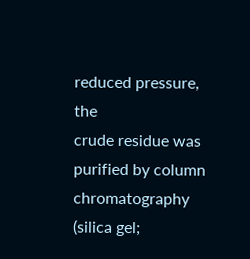reduced pressure, the
crude residue was purified by column chromatography (silica gel;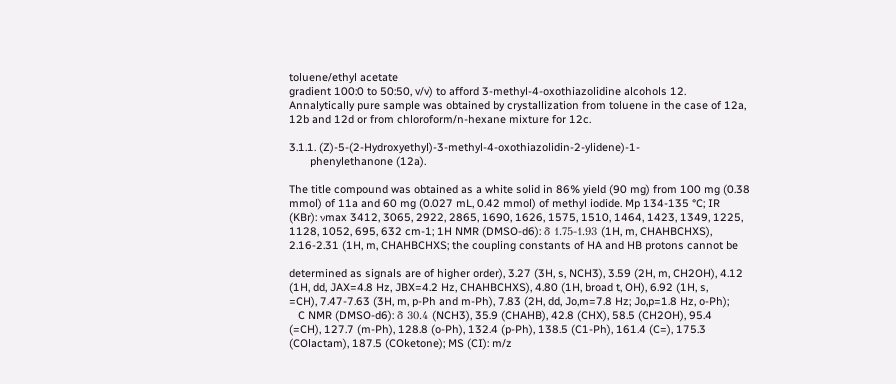toluene/ethyl acetate
gradient 100:0 to 50:50, v/v) to afford 3-methyl-4-oxothiazolidine alcohols 12.
Annalytically pure sample was obtained by crystallization from toluene in the case of 12a,
12b and 12d or from chloroform/n-hexane mixture for 12c.

3.1.1. (Z)-5-(2-Hydroxyethyl)-3-methyl-4-oxothiazolidin-2-ylidene)-1-
       phenylethanone (12a).

The title compound was obtained as a white solid in 86% yield (90 mg) from 100 mg (0.38
mmol) of 11a and 60 mg (0.027 mL, 0.42 mmol) of methyl iodide. Mp 134-135 °C; IR
(KBr): νmax 3412, 3065, 2922, 2865, 1690, 1626, 1575, 1510, 1464, 1423, 1349, 1225,
1128, 1052, 695, 632 cm-1; 1H NMR (DMSO-d6): δ 1.75-1.93 (1H, m, CHAHBCHXS),
2.16-2.31 (1H, m, CHAHBCHXS; the coupling constants of HA and HB protons cannot be

determined as signals are of higher order), 3.27 (3H, s, NCH3), 3.59 (2H, m, CH2OH), 4.12
(1H, dd, JAX=4.8 Hz, JBX=4.2 Hz, CHAHBCHXS), 4.80 (1H, broad t, OH), 6.92 (1H, s,
=CH), 7.47-7.63 (3H, m, p-Ph and m-Ph), 7.83 (2H, dd, Jo,m=7.8 Hz; Jo,p=1.8 Hz, o-Ph);
   C NMR (DMSO-d6): δ 30.4 (NCH3), 35.9 (CHAHB), 42.8 (CHX), 58.5 (CH2OH), 95.4
(=CH), 127.7 (m-Ph), 128.8 (o-Ph), 132.4 (p-Ph), 138.5 (C1-Ph), 161.4 (C=), 175.3
(COlactam), 187.5 (COketone); MS (CI): m/z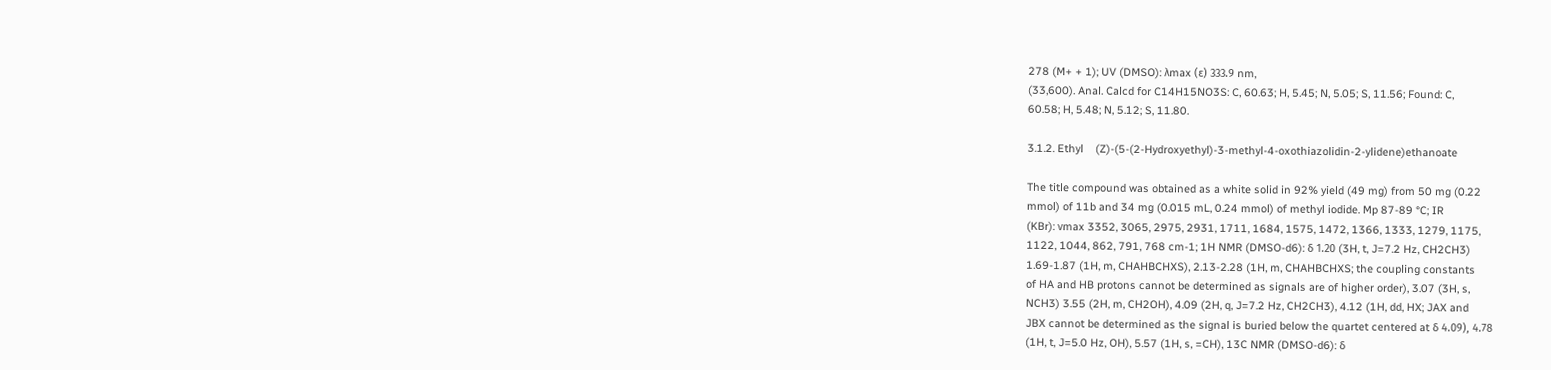278 (M+ + 1); UV (DMSO): λmax (ε) 333.9 nm,
(33,600). Anal. Calcd for C14H15NO3S: C, 60.63; H, 5.45; N, 5.05; S, 11.56; Found: C,
60.58; H, 5.48; N, 5.12; S, 11.80.

3.1.2. Ethyl    (Z)-(5-(2-Hydroxyethyl)-3-methyl-4-oxothiazolidin-2-ylidene)ethanoate

The title compound was obtained as a white solid in 92% yield (49 mg) from 50 mg (0.22
mmol) of 11b and 34 mg (0.015 mL, 0.24 mmol) of methyl iodide. Mp 87-89 °C; IR
(KBr): νmax 3352, 3065, 2975, 2931, 1711, 1684, 1575, 1472, 1366, 1333, 1279, 1175,
1122, 1044, 862, 791, 768 cm-1; 1H NMR (DMSO-d6): δ 1.20 (3H, t, J=7.2 Hz, CH2CH3)
1.69-1.87 (1H, m, CHAHBCHXS), 2.13-2.28 (1H, m, CHAHBCHXS; the coupling constants
of HA and HB protons cannot be determined as signals are of higher order), 3.07 (3H, s,
NCH3) 3.55 (2H, m, CH2OH), 4.09 (2H, q, J=7.2 Hz, CH2CH3), 4.12 (1H, dd, HX; JAX and
JBX cannot be determined as the signal is buried below the quartet centered at δ 4.09), 4.78
(1H, t, J=5.0 Hz, OH), 5.57 (1H, s, =CH), 13C NMR (DMSO-d6): δ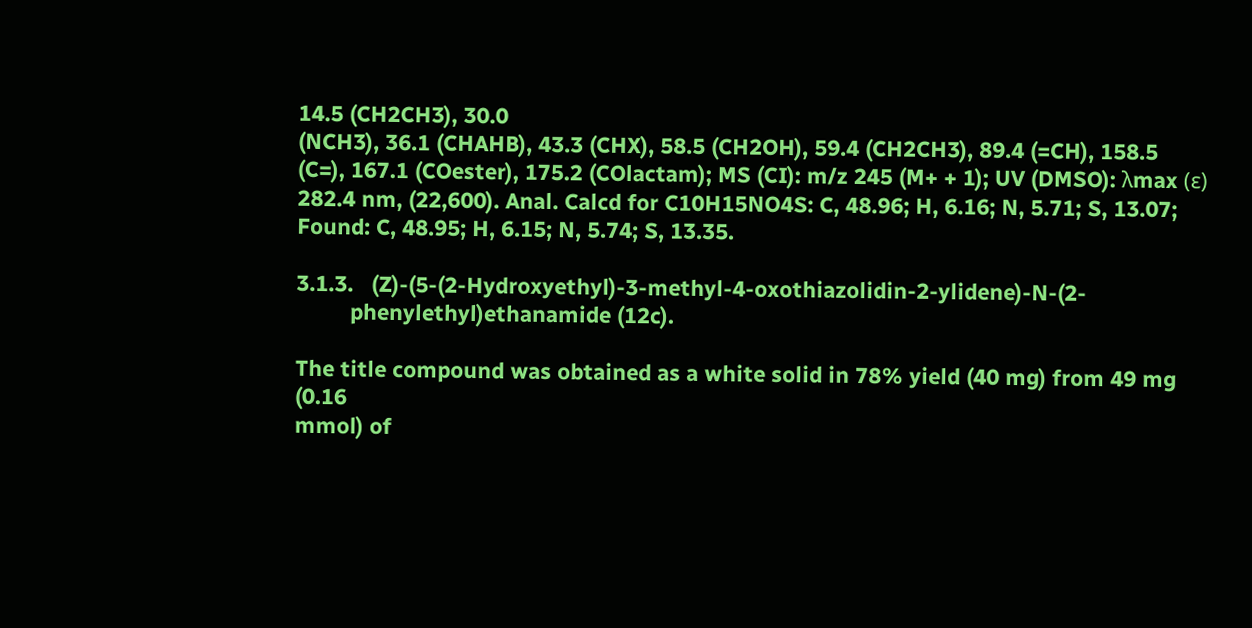14.5 (CH2CH3), 30.0
(NCH3), 36.1 (CHAHB), 43.3 (CHX), 58.5 (CH2OH), 59.4 (CH2CH3), 89.4 (=CH), 158.5
(C=), 167.1 (COester), 175.2 (COlactam); MS (CI): m/z 245 (M+ + 1); UV (DMSO): λmax (ε)
282.4 nm, (22,600). Anal. Calcd for C10H15NO4S: C, 48.96; H, 6.16; N, 5.71; S, 13.07;
Found: C, 48.95; H, 6.15; N, 5.74; S, 13.35.

3.1.3.   (Z)-(5-(2-Hydroxyethyl)-3-methyl-4-oxothiazolidin-2-ylidene)-N-(2-
         phenylethyl)ethanamide (12c).

The title compound was obtained as a white solid in 78% yield (40 mg) from 49 mg (0.16
mmol) of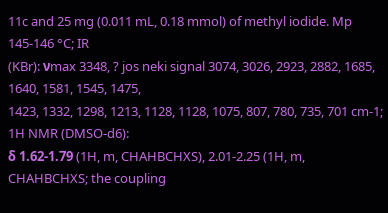11c and 25 mg (0.011 mL, 0.18 mmol) of methyl iodide. Mp 145-146 °C; IR
(KBr): νmax 3348, ? jos neki signal 3074, 3026, 2923, 2882, 1685, 1640, 1581, 1545, 1475,
1423, 1332, 1298, 1213, 1128, 1128, 1075, 807, 780, 735, 701 cm-1; 1H NMR (DMSO-d6):
δ 1.62-1.79 (1H, m, CHAHBCHXS), 2.01-2.25 (1H, m, CHAHBCHXS; the coupling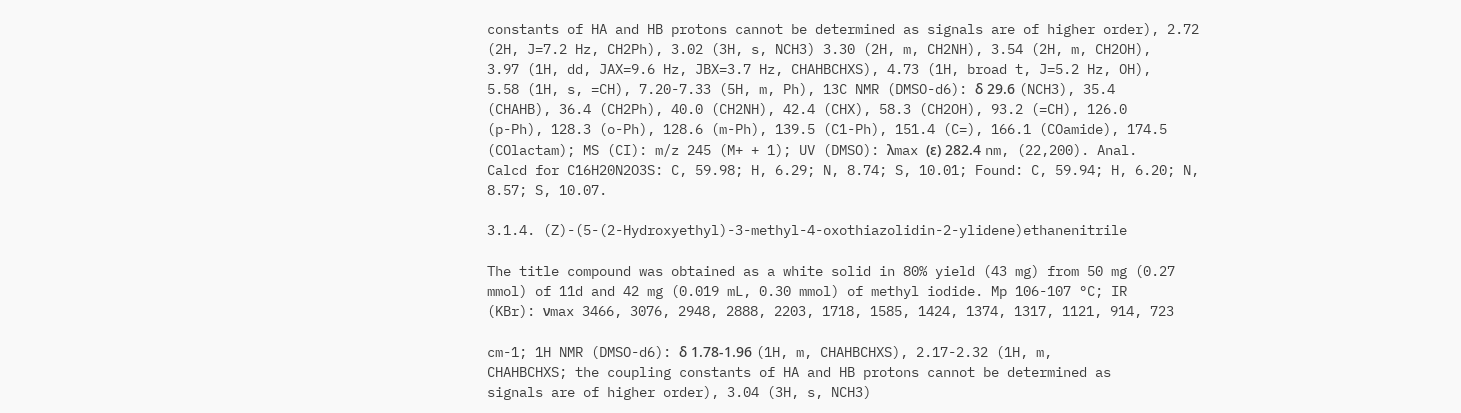constants of HA and HB protons cannot be determined as signals are of higher order), 2.72
(2H, J=7.2 Hz, CH2Ph), 3.02 (3H, s, NCH3) 3.30 (2H, m, CH2NH), 3.54 (2H, m, CH2OH),
3.97 (1H, dd, JAX=9.6 Hz, JBX=3.7 Hz, CHAHBCHXS), 4.73 (1H, broad t, J=5.2 Hz, OH),
5.58 (1H, s, =CH), 7.20-7.33 (5H, m, Ph), 13C NMR (DMSO-d6): δ 29.6 (NCH3), 35.4
(CHAHB), 36.4 (CH2Ph), 40.0 (CH2NH), 42.4 (CHX), 58.3 (CH2OH), 93.2 (=CH), 126.0
(p-Ph), 128.3 (o-Ph), 128.6 (m-Ph), 139.5 (C1-Ph), 151.4 (C=), 166.1 (COamide), 174.5
(COlactam); MS (CI): m/z 245 (M+ + 1); UV (DMSO): λmax (ε) 282.4 nm, (22,200). Anal.
Calcd for C16H20N2O3S: C, 59.98; H, 6.29; N, 8.74; S, 10.01; Found: C, 59.94; H, 6.20; N,
8.57; S, 10.07.

3.1.4. (Z)-(5-(2-Hydroxyethyl)-3-methyl-4-oxothiazolidin-2-ylidene)ethanenitrile

The title compound was obtained as a white solid in 80% yield (43 mg) from 50 mg (0.27
mmol) of 11d and 42 mg (0.019 mL, 0.30 mmol) of methyl iodide. Mp 106-107 °C; IR
(KBr): νmax 3466, 3076, 2948, 2888, 2203, 1718, 1585, 1424, 1374, 1317, 1121, 914, 723

cm-1; 1H NMR (DMSO-d6): δ 1.78-1.96 (1H, m, CHAHBCHXS), 2.17-2.32 (1H, m,
CHAHBCHXS; the coupling constants of HA and HB protons cannot be determined as
signals are of higher order), 3.04 (3H, s, NCH3)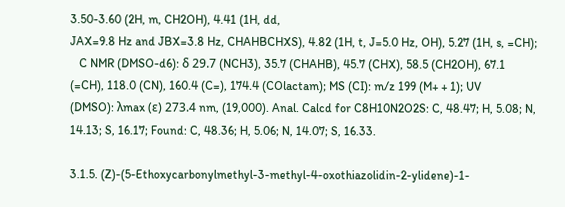3.50-3.60 (2H, m, CH2OH), 4.41 (1H, dd,
JAX=9.8 Hz and JBX=3.8 Hz, CHAHBCHXS), 4.82 (1H, t, J=5.0 Hz, OH), 5.27 (1H, s, =CH);
   C NMR (DMSO-d6): δ 29.7 (NCH3), 35.7 (CHAHB), 45.7 (CHX), 58.5 (CH2OH), 67.1
(=CH), 118.0 (CN), 160.4 (C=), 174.4 (COlactam); MS (CI): m/z 199 (M+ + 1); UV
(DMSO): λmax (ε) 273.4 nm, (19,000). Anal. Calcd for C8H10N2O2S: C, 48.47; H, 5.08; N,
14.13; S, 16.17; Found: C, 48.36; H, 5.06; N, 14.07; S, 16.33.

3.1.5. (Z)-(5-Ethoxycarbonylmethyl-3-methyl-4-oxothiazolidin-2-ylidene)-1-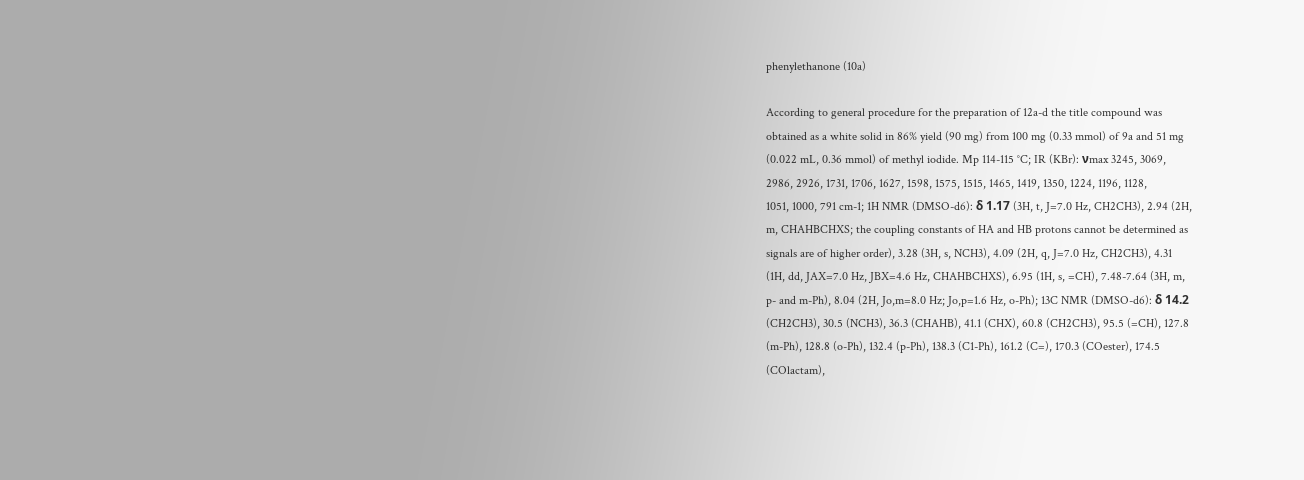phenylethanone (10a)

According to general procedure for the preparation of 12a-d the title compound was
obtained as a white solid in 86% yield (90 mg) from 100 mg (0.33 mmol) of 9a and 51 mg
(0.022 mL, 0.36 mmol) of methyl iodide. Mp 114-115 °C; IR (KBr): νmax 3245, 3069,
2986, 2926, 1731, 1706, 1627, 1598, 1575, 1515, 1465, 1419, 1350, 1224, 1196, 1128,
1051, 1000, 791 cm-1; 1H NMR (DMSO-d6): δ 1.17 (3H, t, J=7.0 Hz, CH2CH3), 2.94 (2H,
m, CHAHBCHXS; the coupling constants of HA and HB protons cannot be determined as
signals are of higher order), 3.28 (3H, s, NCH3), 4.09 (2H, q, J=7.0 Hz, CH2CH3), 4.31
(1H, dd, JAX=7.0 Hz, JBX=4.6 Hz, CHAHBCHXS), 6.95 (1H, s, =CH), 7.48-7.64 (3H, m,
p- and m-Ph), 8.04 (2H, Jo,m=8.0 Hz; Jo,p=1.6 Hz, o-Ph); 13C NMR (DMSO-d6): δ 14.2
(CH2CH3), 30.5 (NCH3), 36.3 (CHAHB), 41.1 (CHX), 60.8 (CH2CH3), 95.5 (=CH), 127.8
(m-Ph), 128.8 (o-Ph), 132.4 (p-Ph), 138.3 (C1-Ph), 161.2 (C=), 170.3 (COester), 174.5
(COlactam),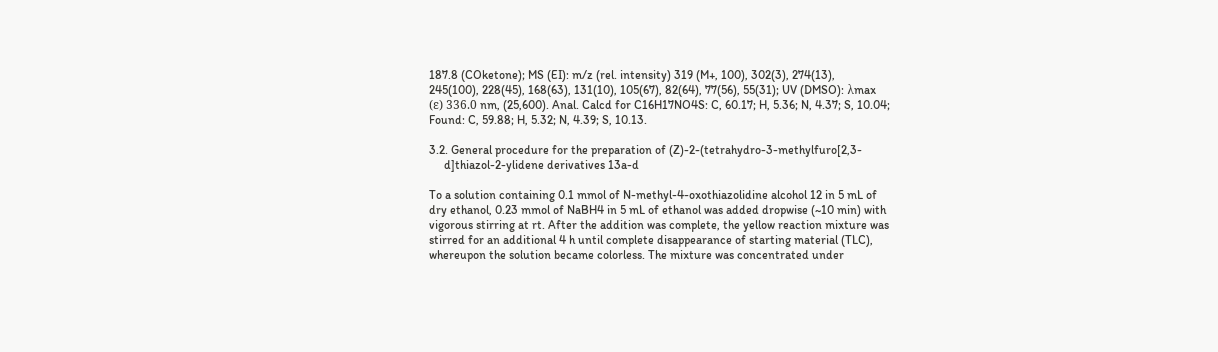187.8 (COketone); MS (EI): m/z (rel. intensity) 319 (M+, 100), 302(3), 274(13),
245(100), 228(45), 168(63), 131(10), 105(67), 82(64), 77(56), 55(31); UV (DMSO): λmax
(ε) 336.0 nm, (25,600). Anal. Calcd for C16H17NO4S: C, 60.17; H, 5.36; N, 4.37; S, 10.04;
Found: C, 59.88; H, 5.32; N, 4.39; S, 10.13.

3.2. General procedure for the preparation of (Z)-2-(tetrahydro-3-methylfuro[2,3-
     d]thiazol-2-ylidene derivatives 13a-d

To a solution containing 0.1 mmol of N-methyl-4-oxothiazolidine alcohol 12 in 5 mL of
dry ethanol, 0.23 mmol of NaBH4 in 5 mL of ethanol was added dropwise (~10 min) with
vigorous stirring at rt. After the addition was complete, the yellow reaction mixture was
stirred for an additional 4 h until complete disappearance of starting material (TLC),
whereupon the solution became colorless. The mixture was concentrated under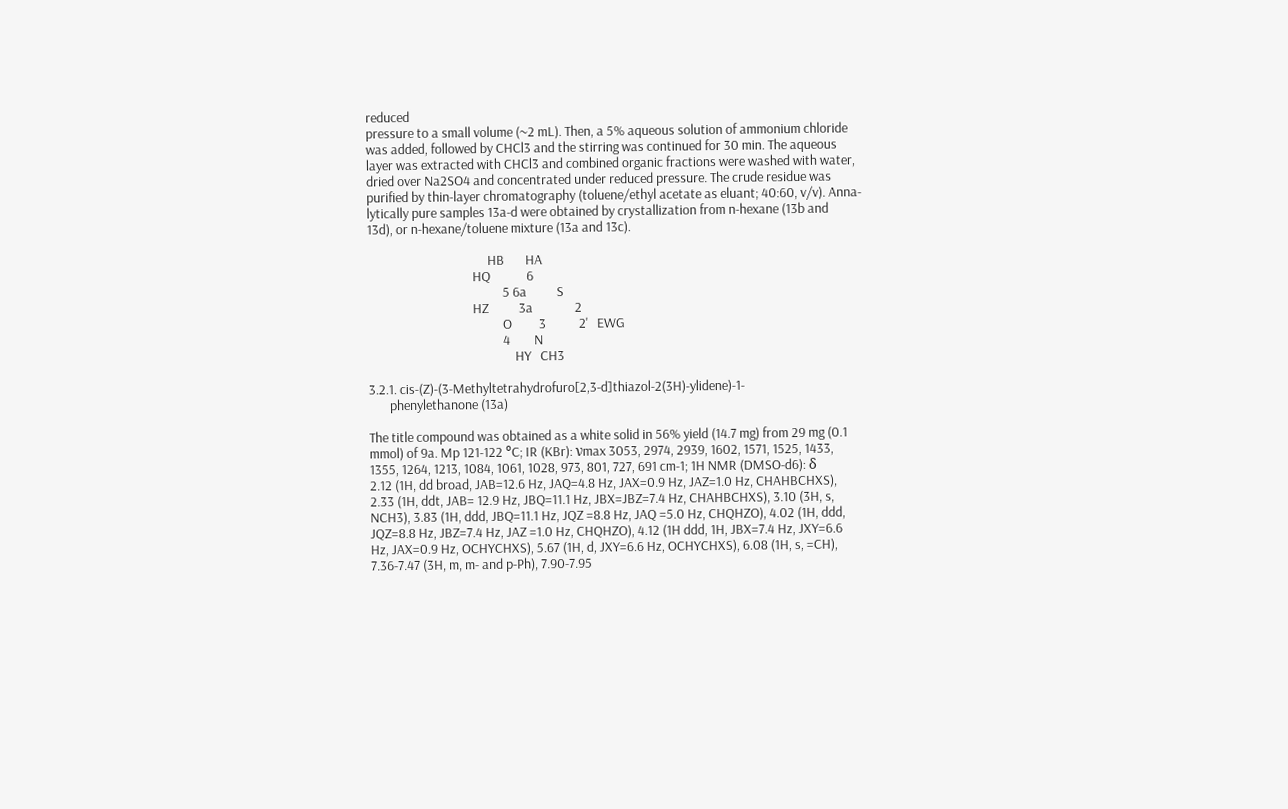reduced
pressure to a small volume (~2 mL). Then, a 5% aqueous solution of ammonium chloride
was added, followed by CHCl3 and the stirring was continued for 30 min. The aqueous
layer was extracted with CHCl3 and combined organic fractions were washed with water,
dried over Na2SO4 and concentrated under reduced pressure. The crude residue was
purified by thin-layer chromatography (toluene/ethyl acetate as eluant; 40:60, v/v). Anna-
lytically pure samples 13a-d were obtained by crystallization from n-hexane (13b and
13d), or n-hexane/toluene mixture (13a and 13c).

                                        HB       HA
                                   HQ            6
                                             5 6a          S
                                   HZ          3a              2
                                             O         3           2'   EWG
                                             4        N
                                                 HY   CH3

3.2.1. cis-(Z)-(3-Methyltetrahydrofuro[2,3-d]thiazol-2(3H)-ylidene)-1-
       phenylethanone (13a)

The title compound was obtained as a white solid in 56% yield (14.7 mg) from 29 mg (0.1
mmol) of 9a. Mp 121-122 °C; IR (KBr): νmax 3053, 2974, 2939, 1602, 1571, 1525, 1433,
1355, 1264, 1213, 1084, 1061, 1028, 973, 801, 727, 691 cm-1; 1H NMR (DMSO-d6): δ
2.12 (1H, dd broad, JAB=12.6 Hz, JAQ=4.8 Hz, JAX=0.9 Hz, JAZ=1.0 Hz, CHAHBCHXS),
2.33 (1H, ddt, JAB= 12.9 Hz, JBQ=11.1 Hz, JBX=JBZ=7.4 Hz, CHAHBCHXS), 3.10 (3H, s,
NCH3), 3.83 (1H, ddd, JBQ=11.1 Hz, JQZ =8.8 Hz, JAQ =5.0 Hz, CHQHZO), 4.02 (1H, ddd,
JQZ=8.8 Hz, JBZ=7.4 Hz, JAZ =1.0 Hz, CHQHZO), 4.12 (1H ddd, 1H, JBX=7.4 Hz, JXY=6.6
Hz, JAX=0.9 Hz, OCHYCHXS), 5.67 (1H, d, JXY=6.6 Hz, OCHYCHXS), 6.08 (1H, s, =CH),
7.36-7.47 (3H, m, m- and p-Ph), 7.90-7.95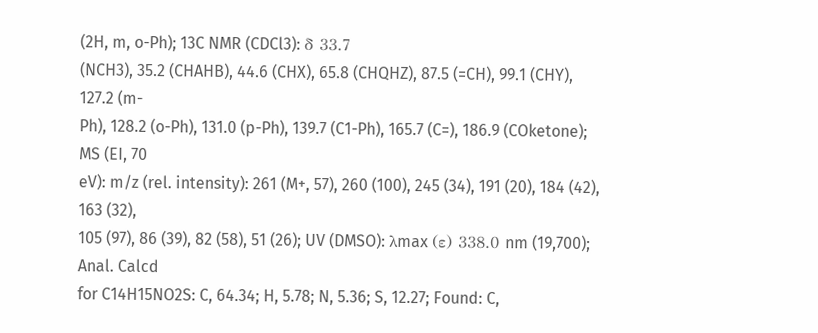(2H, m, o-Ph); 13C NMR (CDCl3): δ 33.7
(NCH3), 35.2 (CHAHB), 44.6 (CHX), 65.8 (CHQHZ), 87.5 (=CH), 99.1 (CHY), 127.2 (m-
Ph), 128.2 (o-Ph), 131.0 (p-Ph), 139.7 (C1-Ph), 165.7 (C=), 186.9 (COketone); MS (EI, 70
eV): m/z (rel. intensity): 261 (M+, 57), 260 (100), 245 (34), 191 (20), 184 (42), 163 (32),
105 (97), 86 (39), 82 (58), 51 (26); UV (DMSO): λmax (ε) 338.0 nm (19,700); Anal. Calcd
for C14H15NO2S: C, 64.34; H, 5.78; N, 5.36; S, 12.27; Found: C,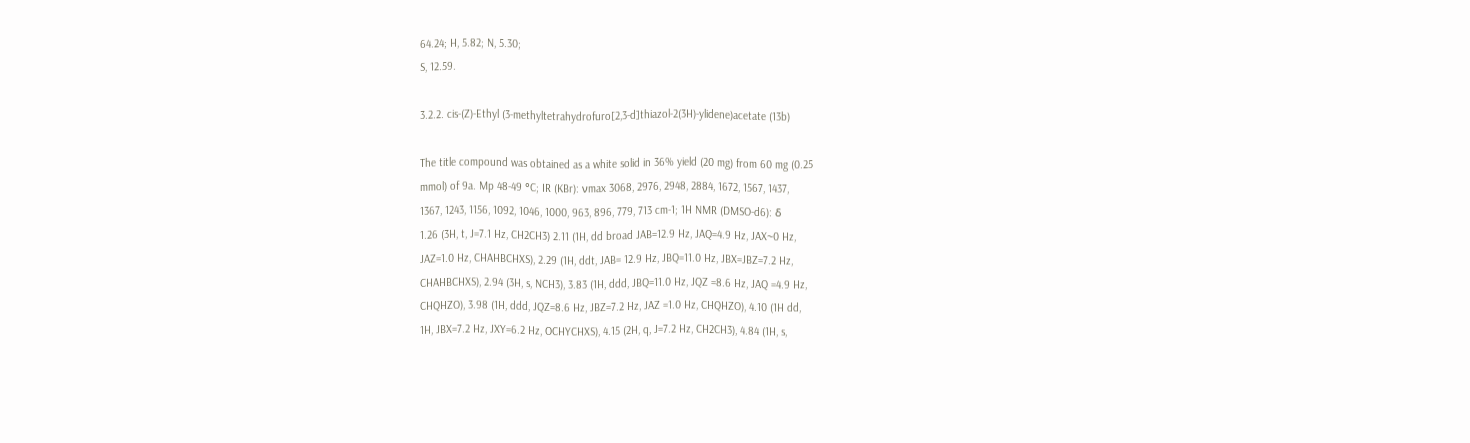64.24; H, 5.82; N, 5.30;
S, 12.59.

3.2.2. cis-(Z)-Ethyl (3-methyltetrahydrofuro[2,3-d]thiazol-2(3H)-ylidene)acetate (13b)

The title compound was obtained as a white solid in 36% yield (20 mg) from 60 mg (0.25
mmol) of 9a. Mp 48-49 °C; IR (KBr): νmax 3068, 2976, 2948, 2884, 1672, 1567, 1437,
1367, 1243, 1156, 1092, 1046, 1000, 963, 896, 779, 713 cm-1; 1H NMR (DMSO-d6): δ
1.26 (3H, t, J=7.1 Hz, CH2CH3) 2.11 (1H, dd broad JAB=12.9 Hz, JAQ=4.9 Hz, JAX~0 Hz,
JAZ=1.0 Hz, CHAHBCHXS), 2.29 (1H, ddt, JAB= 12.9 Hz, JBQ=11.0 Hz, JBX=JBZ=7.2 Hz,
CHAHBCHXS), 2.94 (3H, s, NCH3), 3.83 (1H, ddd, JBQ=11.0 Hz, JQZ =8.6 Hz, JAQ =4.9 Hz,
CHQHZO), 3.98 (1H, ddd, JQZ=8.6 Hz, JBZ=7.2 Hz, JAZ =1.0 Hz, CHQHZO), 4.10 (1H dd,
1H, JBX=7.2 Hz, JXY=6.2 Hz, OCHYCHXS), 4.15 (2H, q, J=7.2 Hz, CH2CH3), 4.84 (1H, s,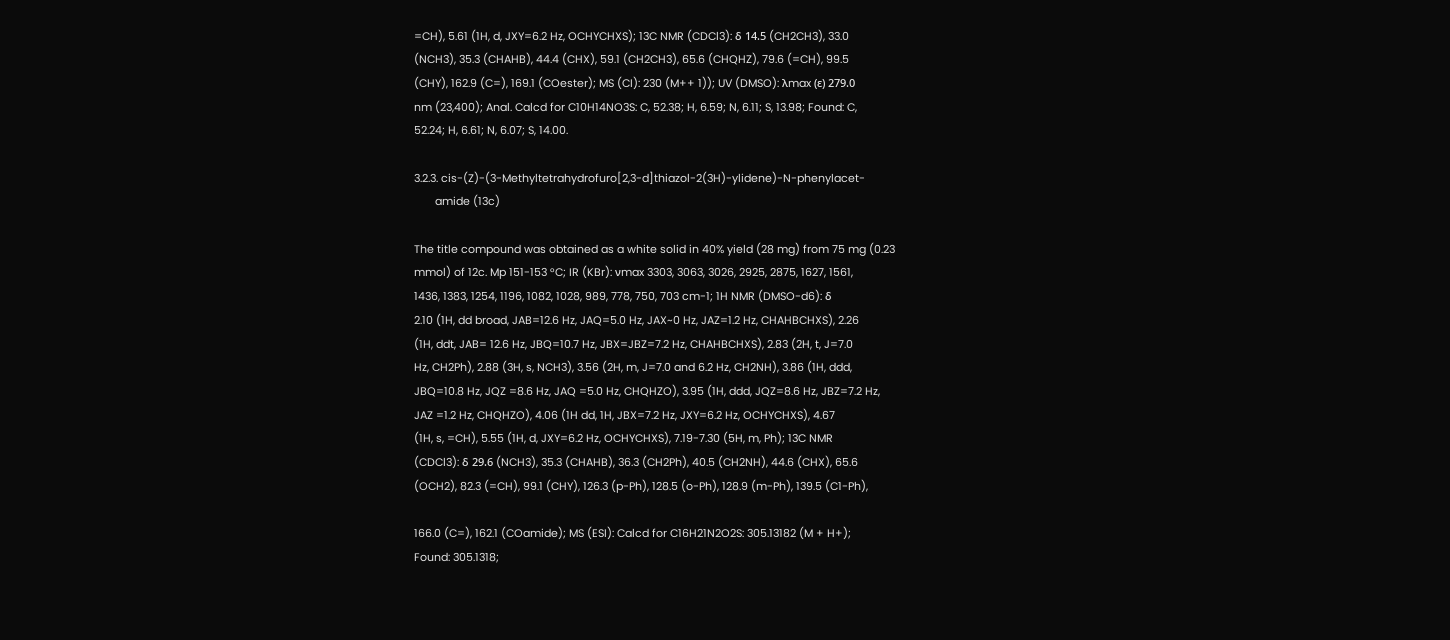=CH), 5.61 (1H, d, JXY=6.2 Hz, OCHYCHXS); 13C NMR (CDCl3): δ 14.5 (CH2CH3), 33.0
(NCH3), 35.3 (CHAHB), 44.4 (CHX), 59.1 (CH2CH3), 65.6 (CHQHZ), 79.6 (=CH), 99.5
(CHY), 162.9 (C=), 169.1 (COester); MS (CI): 230 (M++ 1)); UV (DMSO): λmax (ε) 279.0
nm (23,400); Anal. Calcd for C10H14NO3S: C, 52.38; H, 6.59; N, 6.11; S, 13.98; Found: C,
52.24; H, 6.61; N, 6.07; S, 14.00.

3.2.3. cis-(Z)-(3-Methyltetrahydrofuro[2,3-d]thiazol-2(3H)-ylidene)-N-phenylacet-
       amide (13c)

The title compound was obtained as a white solid in 40% yield (28 mg) from 75 mg (0.23
mmol) of 12c. Mp 151-153 °C; IR (KBr): νmax 3303, 3063, 3026, 2925, 2875, 1627, 1561,
1436, 1383, 1254, 1196, 1082, 1028, 989, 778, 750, 703 cm-1; 1H NMR (DMSO-d6): δ
2.10 (1H, dd broad, JAB=12.6 Hz, JAQ=5.0 Hz, JAX~0 Hz, JAZ=1.2 Hz, CHAHBCHXS), 2.26
(1H, ddt, JAB= 12.6 Hz, JBQ=10.7 Hz, JBX=JBZ=7.2 Hz, CHAHBCHXS), 2.83 (2H, t, J=7.0
Hz, CH2Ph), 2.88 (3H, s, NCH3), 3.56 (2H, m, J=7.0 and 6.2 Hz, CH2NH), 3.86 (1H, ddd,
JBQ=10.8 Hz, JQZ =8.6 Hz, JAQ =5.0 Hz, CHQHZO), 3.95 (1H, ddd, JQZ=8.6 Hz, JBZ=7.2 Hz,
JAZ =1.2 Hz, CHQHZO), 4.06 (1H dd, 1H, JBX=7.2 Hz, JXY=6.2 Hz, OCHYCHXS), 4.67
(1H, s, =CH), 5.55 (1H, d, JXY=6.2 Hz, OCHYCHXS), 7.19-7.30 (5H, m, Ph); 13C NMR
(CDCl3): δ 29.6 (NCH3), 35.3 (CHAHB), 36.3 (CH2Ph), 40.5 (CH2NH), 44.6 (CHX), 65.6
(OCH2), 82.3 (=CH), 99.1 (CHY), 126.3 (p-Ph), 128.5 (o-Ph), 128.9 (m-Ph), 139.5 (C1-Ph),

166.0 (C=), 162.1 (COamide); MS (ESI): Calcd for C16H21N2O2S: 305.13182 (M + H+);
Found: 305.1318;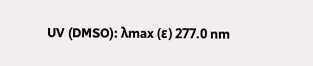UV (DMSO): λmax (ε) 277.0 nm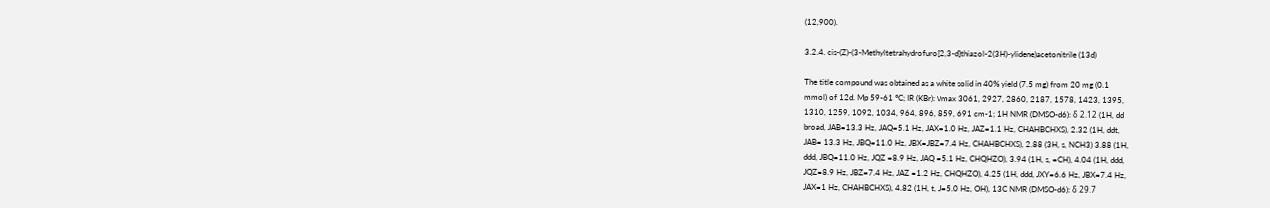(12,900).

3.2.4. cis-(Z)-(3-Methyltetrahydrofuro[2,3-d]thiazol-2(3H)-ylidene)acetonitrile (13d)

The title compound was obtained as a white solid in 40% yield (7.5 mg) from 20 mg (0.1
mmol) of 12d. Mp 59-61 °C; IR (KBr): νmax 3061, 2927, 2860, 2187, 1578, 1423, 1395,
1310, 1259, 1092, 1034, 964, 896, 859, 691 cm-1; 1H NMR (DMSO-d6): δ 2.12 (1H, dd
broad, JAB=13.3 Hz, JAQ=5.1 Hz, JAX=1.0 Hz, JAZ=1.1 Hz, CHAHBCHXS), 2.32 (1H, ddt,
JAB= 13.3 Hz, JBQ=11.0 Hz, JBX=JBZ=7.4 Hz, CHAHBCHXS), 2.88 (3H, s, NCH3) 3.88 (1H,
ddd, JBQ=11.0 Hz, JQZ =8.9 Hz, JAQ =5.1 Hz, CHQHZO), 3.94 (1H, s, =CH), 4.04 (1H, ddd,
JQZ=8.9 Hz, JBZ=7.4 Hz, JAZ =1.2 Hz, CHQHZO), 4.25 (1H, ddd, JXY=6.6 Hz, JBX=7.4 Hz,
JAX=1 Hz, CHAHBCHXS), 4.82 (1H, t, J=5.0 Hz, OH), 13C NMR (DMSO-d6): δ 29.7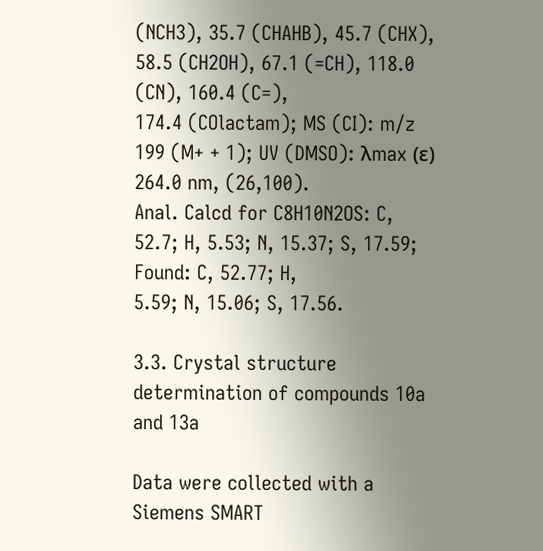(NCH3), 35.7 (CHAHB), 45.7 (CHX), 58.5 (CH2OH), 67.1 (=CH), 118.0 (CN), 160.4 (C=),
174.4 (COlactam); MS (CI): m/z 199 (M+ + 1); UV (DMSO): λmax (ε) 264.0 nm, (26,100).
Anal. Calcd for C8H10N2OS: C, 52.7; H, 5.53; N, 15.37; S, 17.59; Found: C, 52.77; H,
5.59; N, 15.06; S, 17.56.

3.3. Crystal structure determination of compounds 10a and 13a

Data were collected with a Siemens SMART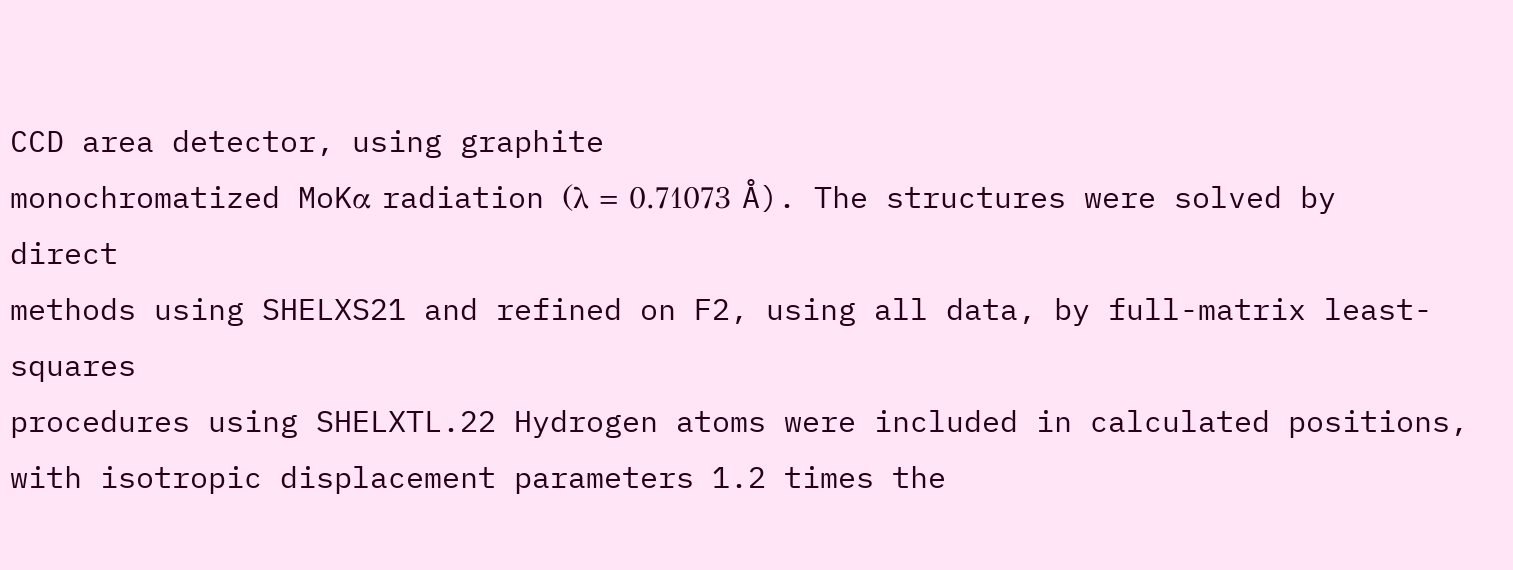CCD area detector, using graphite
monochromatized MoKα radiation (λ = 0.71073 Å). The structures were solved by direct
methods using SHELXS21 and refined on F2, using all data, by full-matrix least-squares
procedures using SHELXTL.22 Hydrogen atoms were included in calculated positions,
with isotropic displacement parameters 1.2 times the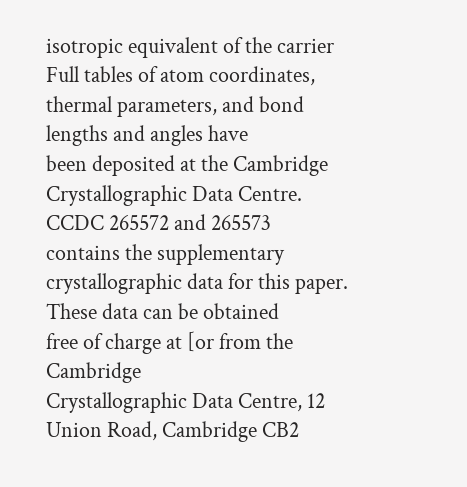isotropic equivalent of the carrier
Full tables of atom coordinates, thermal parameters, and bond lengths and angles have
been deposited at the Cambridge Crystallographic Data Centre. CCDC 265572 and 265573
contains the supplementary crystallographic data for this paper. These data can be obtained
free of charge at [or from the Cambridge
Crystallographic Data Centre, 12 Union Road, Cambridge CB2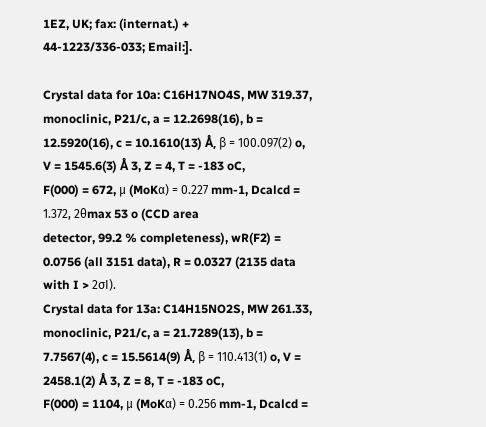1EZ, UK; fax: (internat.) +
44-1223/336-033; Email:].

Crystal data for 10a: C16H17NO4S, MW 319.37, monoclinic, P21/c, a = 12.2698(16), b =
12.5920(16), c = 10.1610(13) Å, β = 100.097(2) o, V = 1545.6(3) Å 3, Z = 4, T = -183 oC,
F(000) = 672, μ (MoKα) = 0.227 mm-1, Dcalcd = 1.372, 2θmax 53 o (CCD area
detector, 99.2 % completeness), wR(F2) = 0.0756 (all 3151 data), R = 0.0327 (2135 data
with I > 2σI).
Crystal data for 13a: C14H15NO2S, MW 261.33, monoclinic, P21/c, a = 21.7289(13), b =
7.7567(4), c = 15.5614(9) Å, β = 110.413(1) o, V = 2458.1(2) Å 3, Z = 8, T = -183 oC,
F(000) = 1104, μ (MoKα) = 0.256 mm-1, Dcalcd =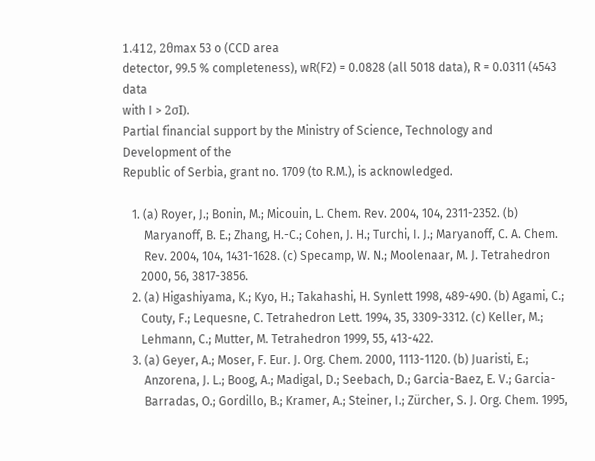1.412, 2θmax 53 o (CCD area
detector, 99.5 % completeness), wR(F2) = 0.0828 (all 5018 data), R = 0.0311 (4543 data
with I > 2σI).
Partial financial support by the Ministry of Science, Technology and Development of the
Republic of Serbia, grant no. 1709 (to R.M.), is acknowledged.

   1. (a) Royer, J.; Bonin, M.; Micouin, L. Chem. Rev. 2004, 104, 2311-2352. (b)
       Maryanoff, B. E.; Zhang, H.-C.; Cohen, J. H.; Turchi, I. J.; Maryanoff, C. A. Chem.
       Rev. 2004, 104, 1431-1628. (c) Specamp, W. N.; Moolenaar, M. J. Tetrahedron
      2000, 56, 3817-3856.
   2. (a) Higashiyama, K.; Kyo, H.; Takahashi, H. Synlett 1998, 489-490. (b) Agami, C.;
      Couty, F.; Lequesne, C. Tetrahedron Lett. 1994, 35, 3309-3312. (c) Keller, M.;
      Lehmann, C.; Mutter, M. Tetrahedron 1999, 55, 413-422.
   3. (a) Geyer, A.; Moser, F. Eur. J. Org. Chem. 2000, 1113-1120. (b) Juaristi, E.;
       Anzorena, J. L.; Boog, A.; Madigal, D.; Seebach, D.; Garcia-Baez, E. V.; Garcia-
       Barradas, O.; Gordillo, B.; Kramer, A.; Steiner, I.; Zürcher, S. J. Org. Chem. 1995,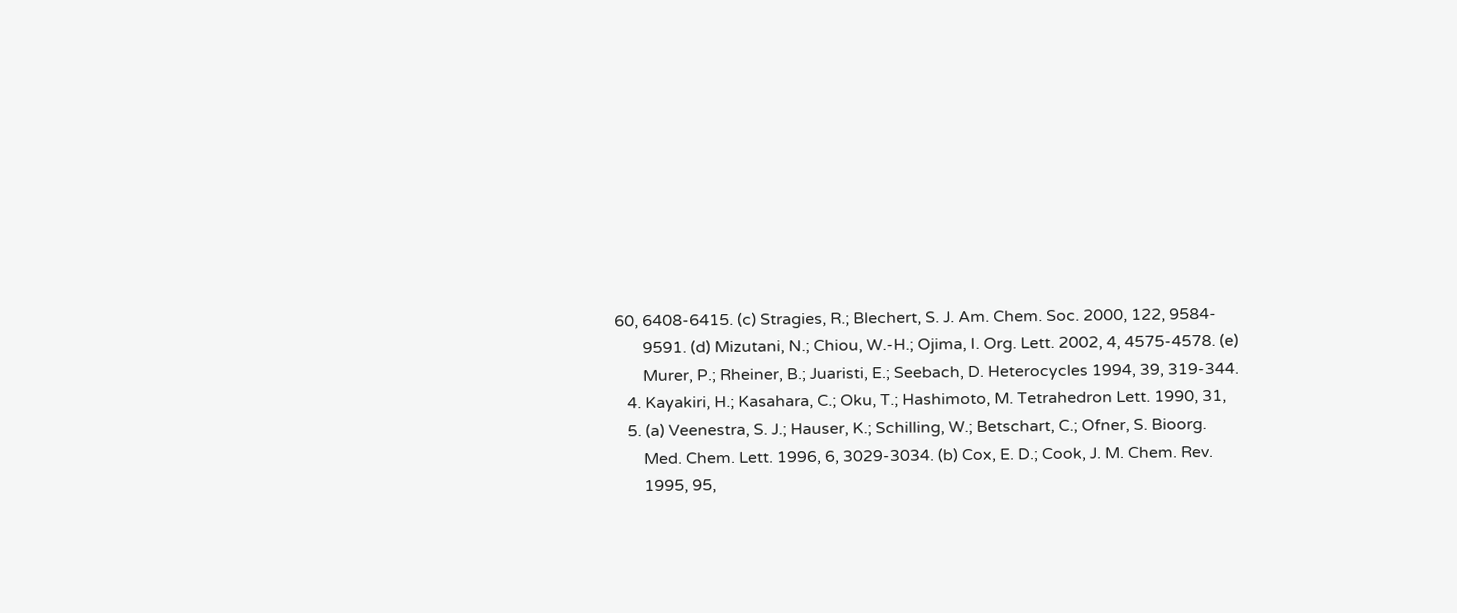60, 6408-6415. (c) Stragies, R.; Blechert, S. J. Am. Chem. Soc. 2000, 122, 9584-
       9591. (d) Mizutani, N.; Chiou, W.-H.; Ojima, I. Org. Lett. 2002, 4, 4575-4578. (e)
       Murer, P.; Rheiner, B.; Juaristi, E.; Seebach, D. Heterocycles 1994, 39, 319-344.
   4. Kayakiri, H.; Kasahara, C.; Oku, T.; Hashimoto, M. Tetrahedron Lett. 1990, 31,
   5. (a) Veenestra, S. J.; Hauser, K.; Schilling, W.; Betschart, C.; Ofner, S. Bioorg.
       Med. Chem. Lett. 1996, 6, 3029-3034. (b) Cox, E. D.; Cook, J. M. Chem. Rev.
       1995, 95,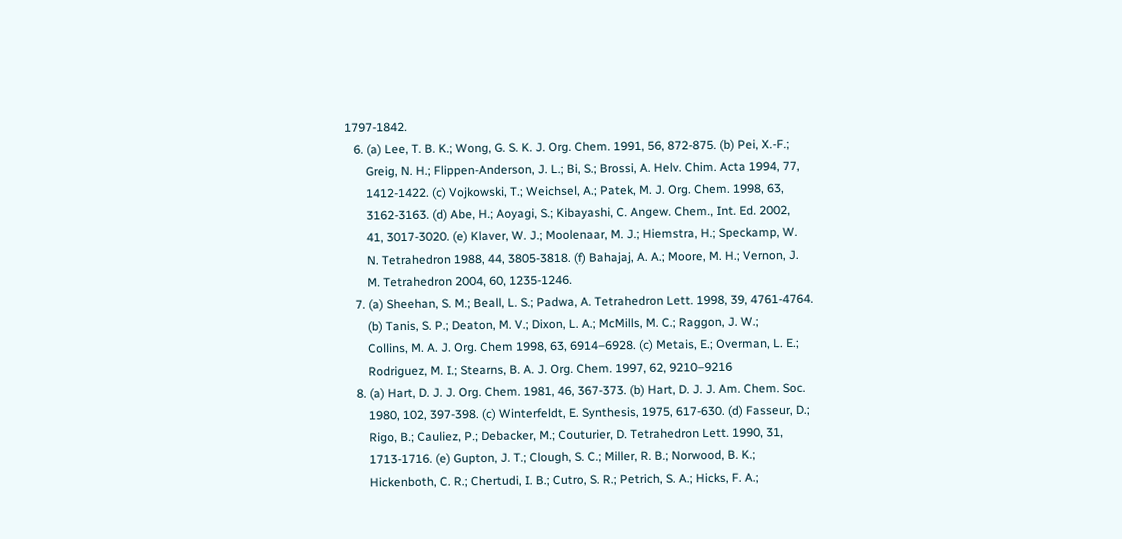1797-1842.
   6. (a) Lee, T. B. K.; Wong, G. S. K. J. Org. Chem. 1991, 56, 872-875. (b) Pei, X.-F.;
       Greig, N. H.; Flippen-Anderson, J. L.; Bi, S.; Brossi, A. Helv. Chim. Acta 1994, 77,
       1412-1422. (c) Vojkowski, T.; Weichsel, A.; Patek, M. J. Org. Chem. 1998, 63,
       3162-3163. (d) Abe, H.; Aoyagi, S.; Kibayashi, C. Angew. Chem., Int. Ed. 2002,
       41, 3017-3020. (e) Klaver, W. J.; Moolenaar, M. J.; Hiemstra, H.; Speckamp, W.
       N. Tetrahedron 1988, 44, 3805-3818. (f) Bahajaj, A. A.; Moore, M. H.; Vernon, J.
       M. Tetrahedron 2004, 60, 1235-1246.
   7. (a) Sheehan, S. M.; Beall, L. S.; Padwa, A. Tetrahedron Lett. 1998, 39, 4761-4764.
       (b) Tanis, S. P.; Deaton, M. V.; Dixon, L. A.; McMills, M. C.; Raggon, J. W.;
       Collins, M. A. J. Org. Chem 1998, 63, 6914–6928. (c) Metais, E.; Overman, L. E.;
       Rodriguez, M. I.; Stearns, B. A. J. Org. Chem. 1997, 62, 9210–9216
   8. (a) Hart, D. J. J. Org. Chem. 1981, 46, 367-373. (b) Hart, D. J. J. Am. Chem. Soc.
       1980, 102, 397-398. (c) Winterfeldt, E. Synthesis, 1975, 617-630. (d) Fasseur, D.;
       Rigo, B.; Cauliez, P.; Debacker, M.; Couturier, D. Tetrahedron Lett. 1990, 31,
       1713-1716. (e) Gupton, J. T.; Clough, S. C.; Miller, R. B.; Norwood, B. K.;
       Hickenboth, C. R.; Chertudi, I. B.; Cutro, S. R.; Petrich, S. A.; Hicks, F. A.;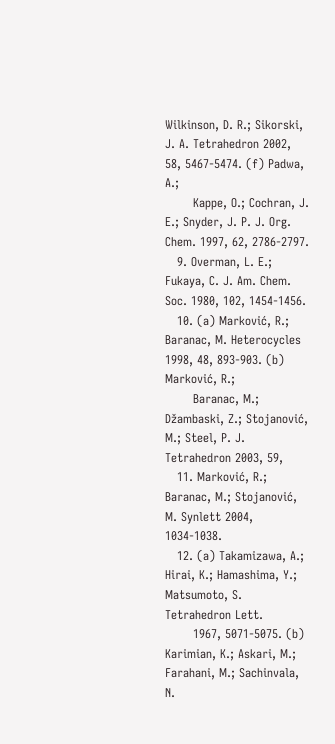Wilkinson, D. R.; Sikorski, J. A. Tetrahedron 2002, 58, 5467-5474. (f) Padwa, A.;
       Kappe, O.; Cochran, J. E.; Snyder, J. P. J. Org. Chem. 1997, 62, 2786-2797.
   9. Overman, L. E.; Fukaya, C. J. Am. Chem. Soc. 1980, 102, 1454-1456.
   10. (a) Marković, R.; Baranac, M. Heterocycles 1998, 48, 893-903. (b) Marković, R.;
       Baranac, M.; Džambaski, Z.; Stojanović, M.; Steel, P. J. Tetrahedron 2003, 59,
   11. Marković, R.; Baranac, M.; Stojanović, M. Synlett 2004, 1034-1038.
   12. (a) Takamizawa, A.; Hirai, K.; Hamashima, Y.; Matsumoto, S. Tetrahedron Lett.
       1967, 5071-5075. (b) Karimian, K.; Askari, M.; Farahani, M.; Sachinvala, N.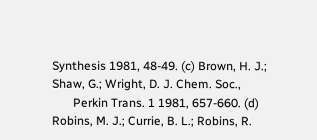Synthesis 1981, 48-49. (c) Brown, H. J.; Shaw, G.; Wright, D. J. Chem. Soc.,
       Perkin Trans. 1 1981, 657-660. (d) Robins, M. J.; Currie, B. L.; Robins, R.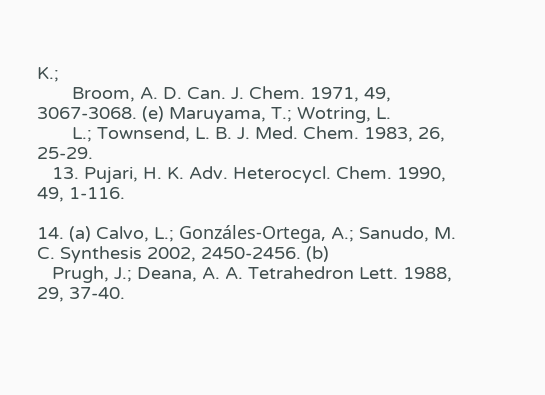K.;
       Broom, A. D. Can. J. Chem. 1971, 49, 3067-3068. (e) Maruyama, T.; Wotring, L.
       L.; Townsend, L. B. J. Med. Chem. 1983, 26, 25-29.
   13. Pujari, H. K. Adv. Heterocycl. Chem. 1990, 49, 1-116.

14. (a) Calvo, L.; Gonzáles-Ortega, A.; Sanudo, M. C. Synthesis 2002, 2450-2456. (b)
   Prugh, J.; Deana, A. A. Tetrahedron Lett. 1988, 29, 37-40.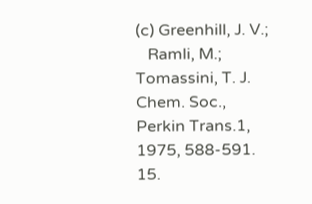(c) Greenhill, J. V.;
   Ramli, M.; Tomassini, T. J. Chem. Soc., Perkin Trans.1, 1975, 588-591.
15.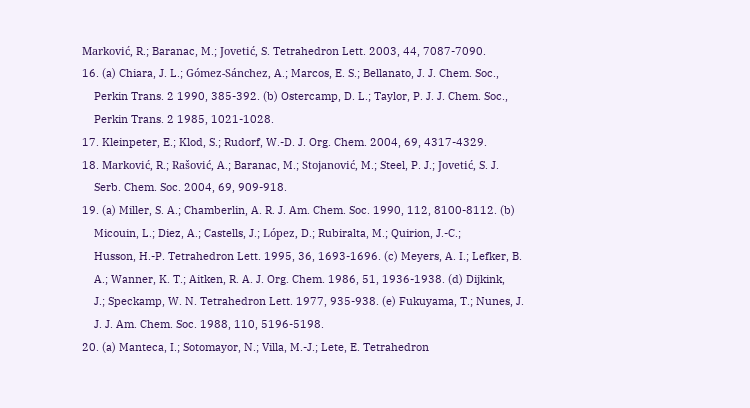Marković, R.; Baranac, M.; Jovetić, S. Tetrahedron Lett. 2003, 44, 7087-7090.
16. (a) Chiara, J. L.; Gómez-Sánchez, A.; Marcos, E. S.; Bellanato, J. J. Chem. Soc.,
    Perkin Trans. 2 1990, 385-392. (b) Ostercamp, D. L.; Taylor, P. J. J. Chem. Soc.,
    Perkin Trans. 2 1985, 1021-1028.
17. Kleinpeter, E.; Klod, S.; Rudorf, W.-D. J. Org. Chem. 2004, 69, 4317-4329.
18. Marković, R.; Rašović, A.; Baranac, M.; Stojanović, M.; Steel, P. J.; Jovetić, S. J.
    Serb. Chem. Soc. 2004, 69, 909-918.
19. (a) Miller, S. A.; Chamberlin, A. R. J. Am. Chem. Soc. 1990, 112, 8100-8112. (b)
    Micouin, L.; Diez, A.; Castells, J.; López, D.; Rubiralta, M.; Quirion, J.-C.;
    Husson, H.-P. Tetrahedron Lett. 1995, 36, 1693-1696. (c) Meyers, A. I.; Lefker, B.
    A.; Wanner, K. T.; Aitken, R. A. J. Org. Chem. 1986, 51, 1936-1938. (d) Dijkink,
    J.; Speckamp, W. N. Tetrahedron Lett. 1977, 935-938. (e) Fukuyama, T.; Nunes, J.
    J. J. Am. Chem. Soc. 1988, 110, 5196-5198.
20. (a) Manteca, I.; Sotomayor, N.; Villa, M.-J.; Lete, E. Tetrahedron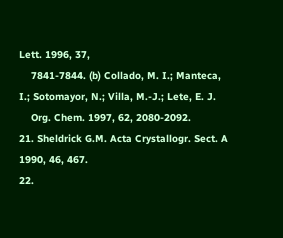Lett. 1996, 37,
    7841-7844. (b) Collado, M. I.; Manteca, I.; Sotomayor, N.; Villa, M.-J.; Lete, E. J.
    Org. Chem. 1997, 62, 2080-2092.
21. Sheldrick G.M. Acta Crystallogr. Sect. A 1990, 46, 467.
22.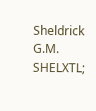Sheldrick G.M. SHELXTL;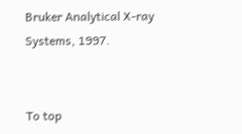Bruker Analytical X-ray Systems, 1997.


To top